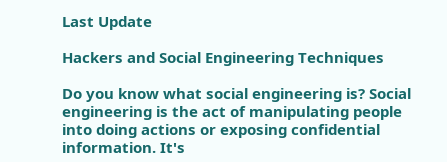Last Update

Hackers and Social Engineering Techniques

Do you know what social engineering is? Social engineering is the act of manipulating people into doing actions or exposing confidential information. It's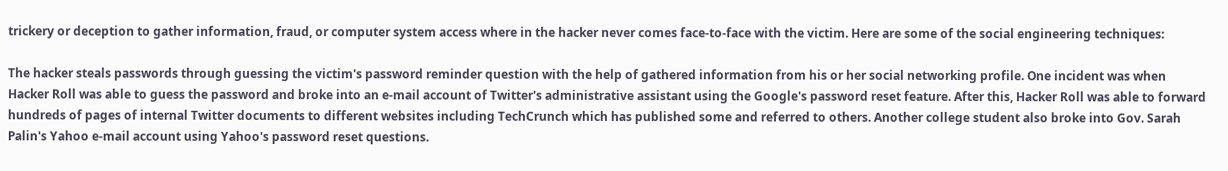trickery or deception to gather information, fraud, or computer system access where in the hacker never comes face-to-face with the victim. Here are some of the social engineering techniques:

The hacker steals passwords through guessing the victim's password reminder question with the help of gathered information from his or her social networking profile. One incident was when Hacker Roll was able to guess the password and broke into an e-mail account of Twitter's administrative assistant using the Google's password reset feature. After this, Hacker Roll was able to forward hundreds of pages of internal Twitter documents to different websites including TechCrunch which has published some and referred to others. Another college student also broke into Gov. Sarah Palin's Yahoo e-mail account using Yahoo's password reset questions.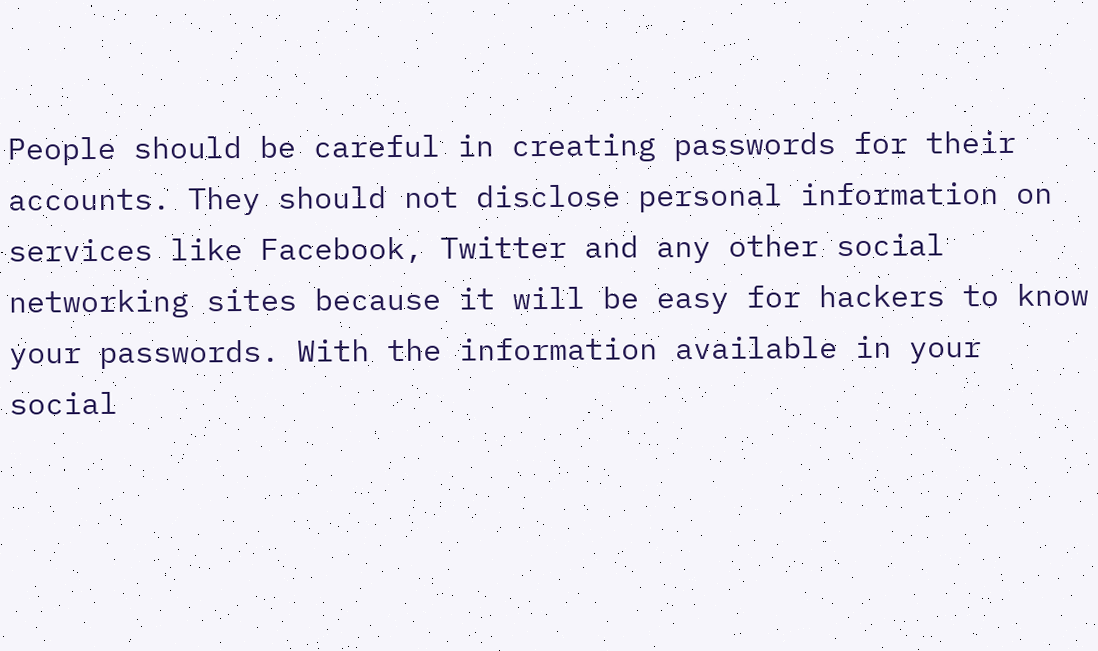People should be careful in creating passwords for their accounts. They should not disclose personal information on services like Facebook, Twitter and any other social networking sites because it will be easy for hackers to know your passwords. With the information available in your social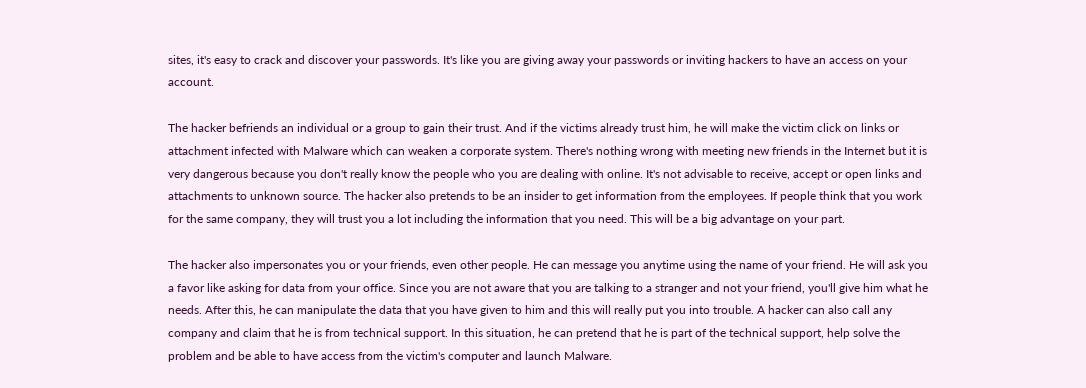sites, it's easy to crack and discover your passwords. It's like you are giving away your passwords or inviting hackers to have an access on your account.

The hacker befriends an individual or a group to gain their trust. And if the victims already trust him, he will make the victim click on links or attachment infected with Malware which can weaken a corporate system. There's nothing wrong with meeting new friends in the Internet but it is very dangerous because you don't really know the people who you are dealing with online. It's not advisable to receive, accept or open links and attachments to unknown source. The hacker also pretends to be an insider to get information from the employees. If people think that you work for the same company, they will trust you a lot including the information that you need. This will be a big advantage on your part.

The hacker also impersonates you or your friends, even other people. He can message you anytime using the name of your friend. He will ask you a favor like asking for data from your office. Since you are not aware that you are talking to a stranger and not your friend, you'll give him what he needs. After this, he can manipulate the data that you have given to him and this will really put you into trouble. A hacker can also call any company and claim that he is from technical support. In this situation, he can pretend that he is part of the technical support, help solve the problem and be able to have access from the victim's computer and launch Malware.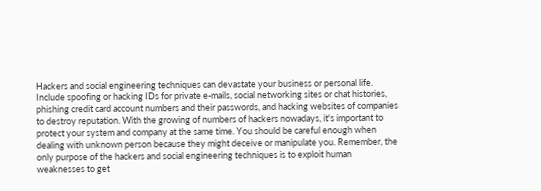Hackers and social engineering techniques can devastate your business or personal life. Include spoofing or hacking IDs for private e-mails, social networking sites or chat histories, phishing credit card account numbers and their passwords, and hacking websites of companies to destroy reputation. With the growing of numbers of hackers nowadays, it's important to protect your system and company at the same time. You should be careful enough when dealing with unknown person because they might deceive or manipulate you. Remember, the only purpose of the hackers and social engineering techniques is to exploit human weaknesses to get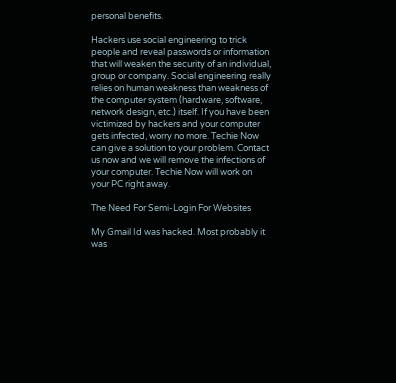personal benefits.

Hackers use social engineering to trick people and reveal passwords or information that will weaken the security of an individual, group or company. Social engineering really relies on human weakness than weakness of the computer system (hardware, software, network design, etc.) itself. If you have been victimized by hackers and your computer gets infected, worry no more. Techie Now can give a solution to your problem. Contact us now and we will remove the infections of your computer. Techie Now will work on your PC right away.

The Need For Semi-Login For Websites

My Gmail Id was hacked. Most probably it was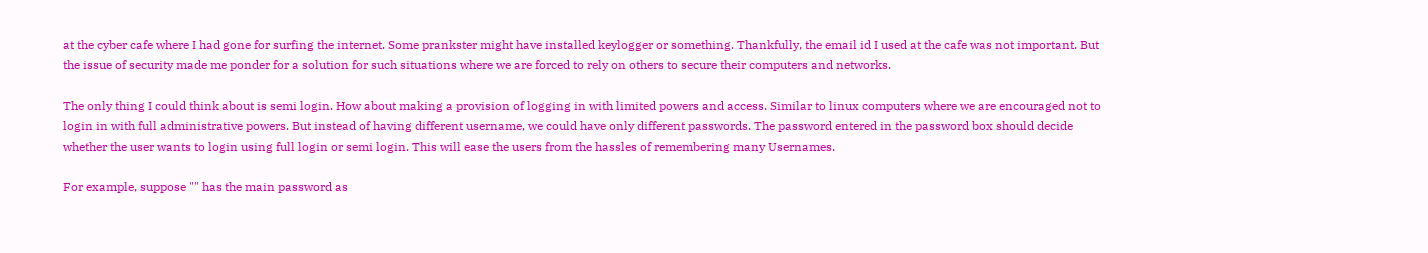at the cyber cafe where I had gone for surfing the internet. Some prankster might have installed keylogger or something. Thankfully, the email id I used at the cafe was not important. But the issue of security made me ponder for a solution for such situations where we are forced to rely on others to secure their computers and networks.

The only thing I could think about is semi login. How about making a provision of logging in with limited powers and access. Similar to linux computers where we are encouraged not to login in with full administrative powers. But instead of having different username, we could have only different passwords. The password entered in the password box should decide whether the user wants to login using full login or semi login. This will ease the users from the hassles of remembering many Usernames.

For example, suppose "" has the main password as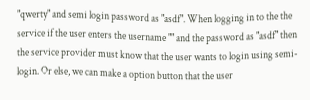"qwerty" and semi login password as "asdf". When logging in to the the service if the user enters the username "" and the password as "asdf" then the service provider must know that the user wants to login using semi-login. Or else, we can make a option button that the user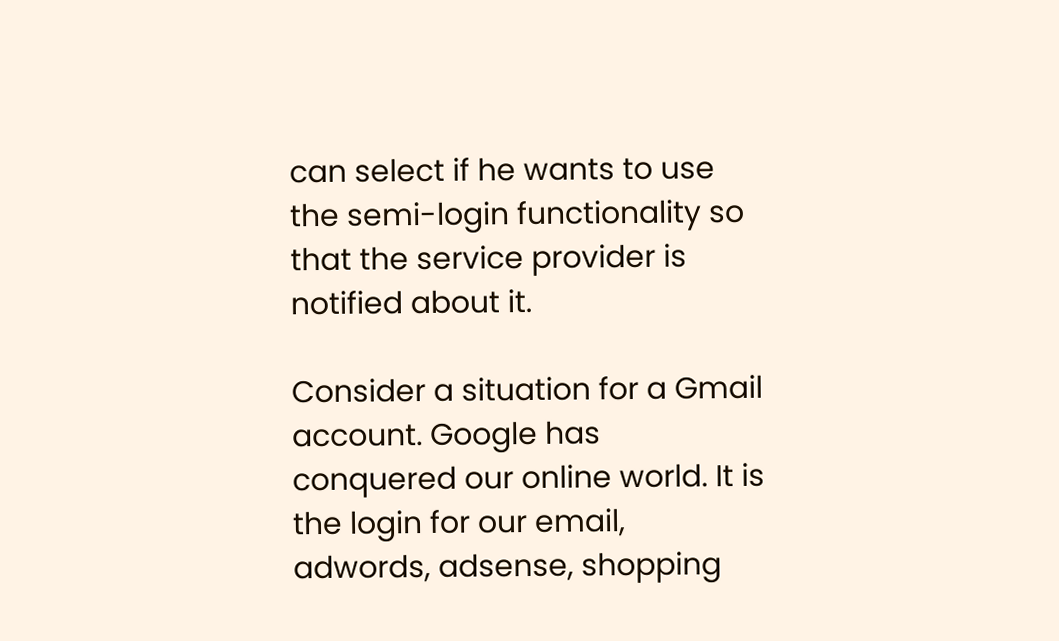can select if he wants to use the semi-login functionality so that the service provider is notified about it.

Consider a situation for a Gmail account. Google has conquered our online world. It is the login for our email, adwords, adsense, shopping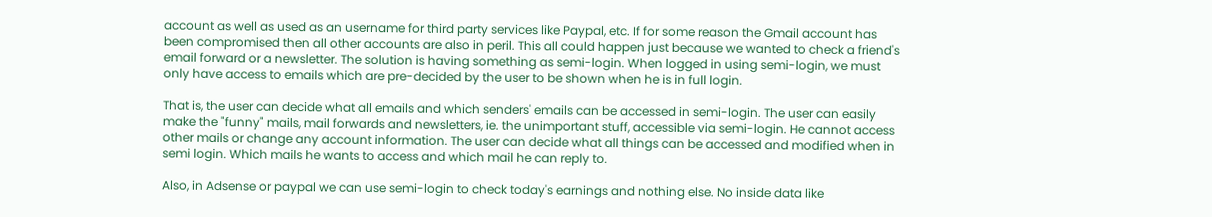account as well as used as an username for third party services like Paypal, etc. If for some reason the Gmail account has been compromised then all other accounts are also in peril. This all could happen just because we wanted to check a friend's email forward or a newsletter. The solution is having something as semi-login. When logged in using semi-login, we must only have access to emails which are pre-decided by the user to be shown when he is in full login.

That is, the user can decide what all emails and which senders' emails can be accessed in semi-login. The user can easily make the "funny" mails, mail forwards and newsletters, ie. the unimportant stuff, accessible via semi-login. He cannot access other mails or change any account information. The user can decide what all things can be accessed and modified when in semi login. Which mails he wants to access and which mail he can reply to.

Also, in Adsense or paypal we can use semi-login to check today's earnings and nothing else. No inside data like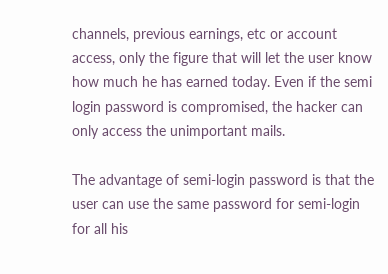channels, previous earnings, etc or account access, only the figure that will let the user know how much he has earned today. Even if the semi login password is compromised, the hacker can only access the unimportant mails.

The advantage of semi-login password is that the user can use the same password for semi-login for all his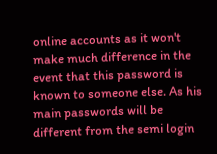online accounts as it won't make much difference in the event that this password is known to someone else. As his main passwords will be different from the semi login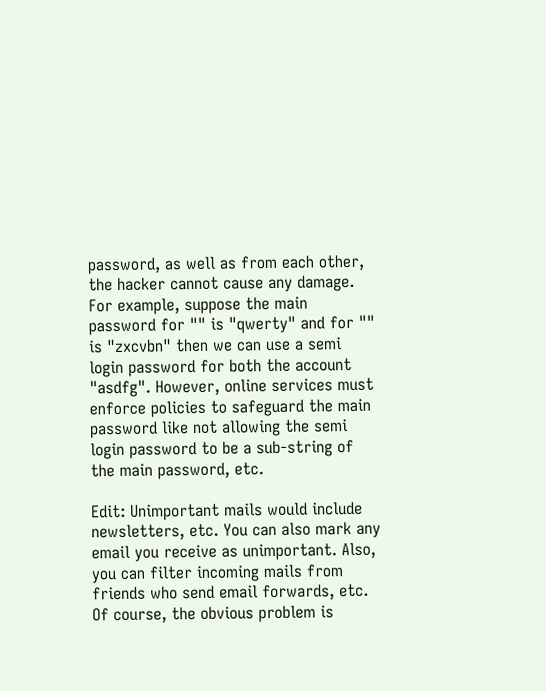password, as well as from each other, the hacker cannot cause any damage. For example, suppose the main password for "" is "qwerty" and for "" is "zxcvbn" then we can use a semi login password for both the account "asdfg". However, online services must enforce policies to safeguard the main password like not allowing the semi login password to be a sub-string of the main password, etc.

Edit: Unimportant mails would include newsletters, etc. You can also mark any email you receive as unimportant. Also, you can filter incoming mails from friends who send email forwards, etc. Of course, the obvious problem is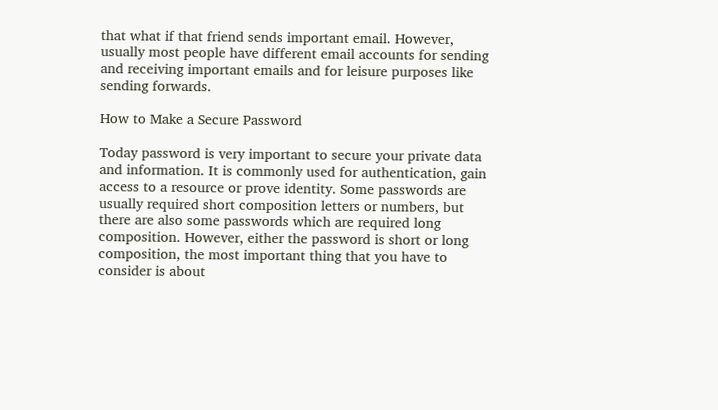that what if that friend sends important email. However, usually most people have different email accounts for sending and receiving important emails and for leisure purposes like sending forwards.

How to Make a Secure Password

Today password is very important to secure your private data and information. It is commonly used for authentication, gain access to a resource or prove identity. Some passwords are usually required short composition letters or numbers, but there are also some passwords which are required long composition. However, either the password is short or long composition, the most important thing that you have to consider is about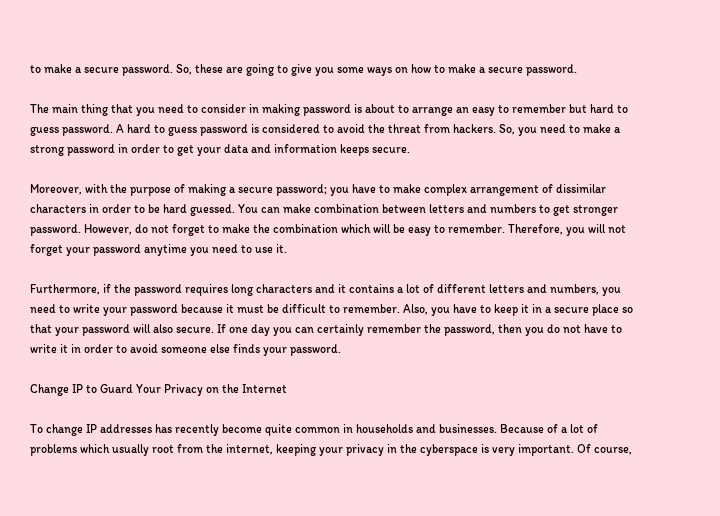to make a secure password. So, these are going to give you some ways on how to make a secure password.

The main thing that you need to consider in making password is about to arrange an easy to remember but hard to guess password. A hard to guess password is considered to avoid the threat from hackers. So, you need to make a strong password in order to get your data and information keeps secure.

Moreover, with the purpose of making a secure password; you have to make complex arrangement of dissimilar characters in order to be hard guessed. You can make combination between letters and numbers to get stronger password. However, do not forget to make the combination which will be easy to remember. Therefore, you will not forget your password anytime you need to use it.

Furthermore, if the password requires long characters and it contains a lot of different letters and numbers, you need to write your password because it must be difficult to remember. Also, you have to keep it in a secure place so that your password will also secure. If one day you can certainly remember the password, then you do not have to write it in order to avoid someone else finds your password.

Change IP to Guard Your Privacy on the Internet

To change IP addresses has recently become quite common in households and businesses. Because of a lot of problems which usually root from the internet, keeping your privacy in the cyberspace is very important. Of course,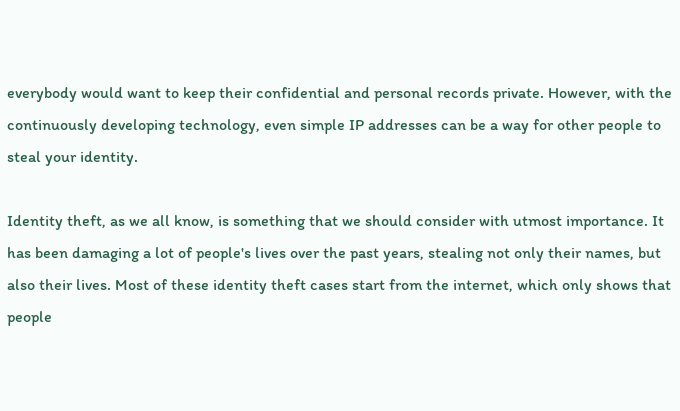everybody would want to keep their confidential and personal records private. However, with the continuously developing technology, even simple IP addresses can be a way for other people to steal your identity.

Identity theft, as we all know, is something that we should consider with utmost importance. It has been damaging a lot of people's lives over the past years, stealing not only their names, but also their lives. Most of these identity theft cases start from the internet, which only shows that people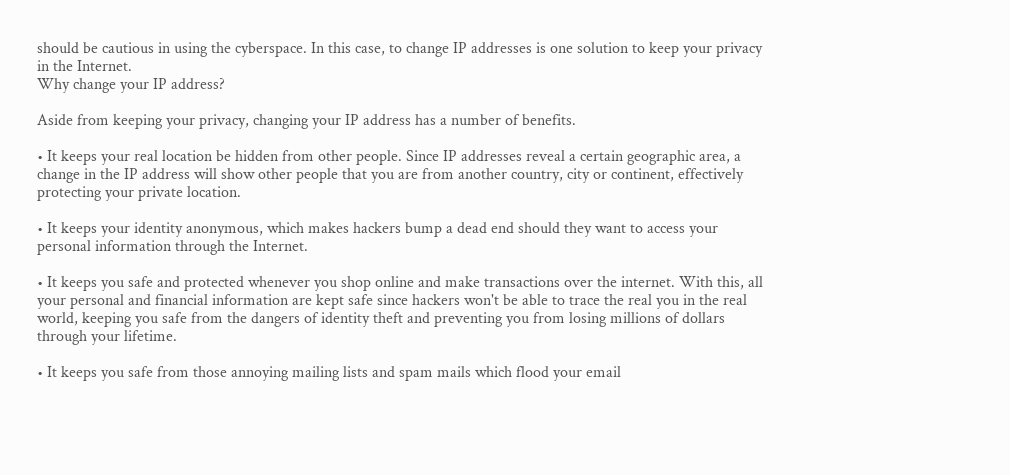should be cautious in using the cyberspace. In this case, to change IP addresses is one solution to keep your privacy in the Internet.
Why change your IP address?

Aside from keeping your privacy, changing your IP address has a number of benefits.

• It keeps your real location be hidden from other people. Since IP addresses reveal a certain geographic area, a change in the IP address will show other people that you are from another country, city or continent, effectively protecting your private location.

• It keeps your identity anonymous, which makes hackers bump a dead end should they want to access your personal information through the Internet.

• It keeps you safe and protected whenever you shop online and make transactions over the internet. With this, all your personal and financial information are kept safe since hackers won't be able to trace the real you in the real world, keeping you safe from the dangers of identity theft and preventing you from losing millions of dollars through your lifetime.

• It keeps you safe from those annoying mailing lists and spam mails which flood your email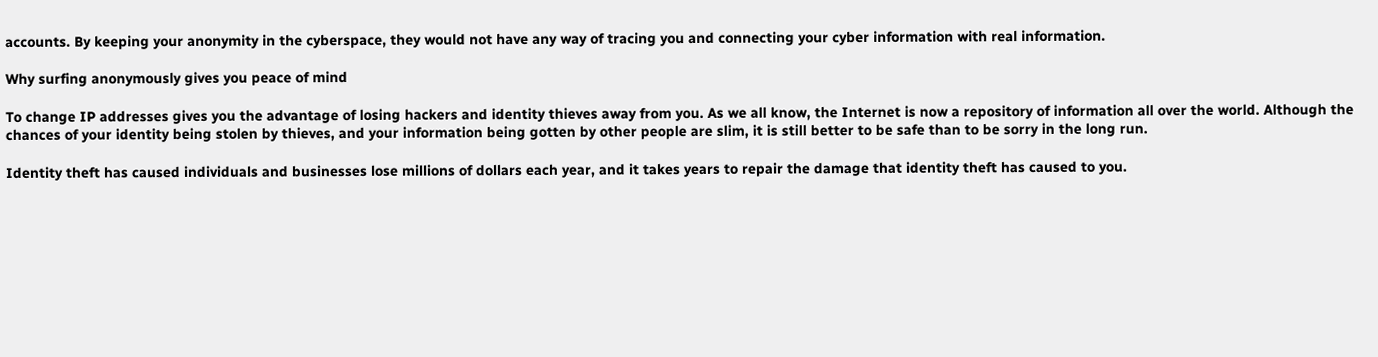accounts. By keeping your anonymity in the cyberspace, they would not have any way of tracing you and connecting your cyber information with real information.

Why surfing anonymously gives you peace of mind

To change IP addresses gives you the advantage of losing hackers and identity thieves away from you. As we all know, the Internet is now a repository of information all over the world. Although the chances of your identity being stolen by thieves, and your information being gotten by other people are slim, it is still better to be safe than to be sorry in the long run.

Identity theft has caused individuals and businesses lose millions of dollars each year, and it takes years to repair the damage that identity theft has caused to you.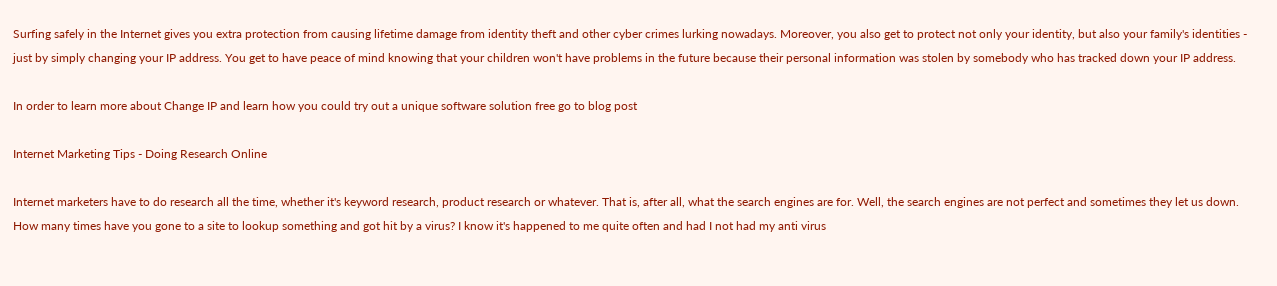Surfing safely in the Internet gives you extra protection from causing lifetime damage from identity theft and other cyber crimes lurking nowadays. Moreover, you also get to protect not only your identity, but also your family's identities - just by simply changing your IP address. You get to have peace of mind knowing that your children won't have problems in the future because their personal information was stolen by somebody who has tracked down your IP address.

In order to learn more about Change IP and learn how you could try out a unique software solution free go to blog post

Internet Marketing Tips - Doing Research Online

Internet marketers have to do research all the time, whether it's keyword research, product research or whatever. That is, after all, what the search engines are for. Well, the search engines are not perfect and sometimes they let us down. How many times have you gone to a site to lookup something and got hit by a virus? I know it's happened to me quite often and had I not had my anti virus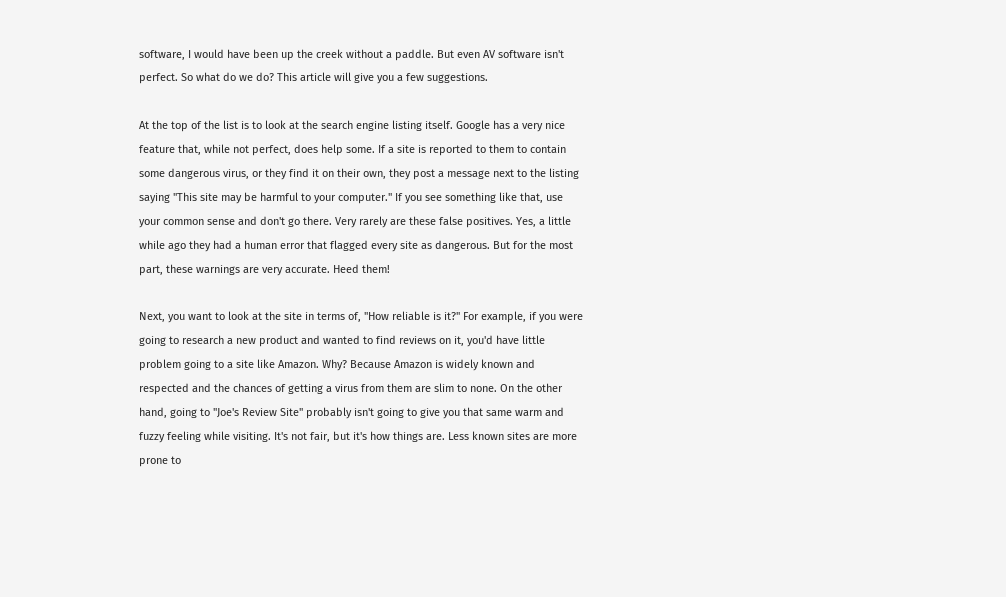software, I would have been up the creek without a paddle. But even AV software isn't perfect. So what do we do? This article will give you a few suggestions.

At the top of the list is to look at the search engine listing itself. Google has a very nice feature that, while not perfect, does help some. If a site is reported to them to contain some dangerous virus, or they find it on their own, they post a message next to the listing saying "This site may be harmful to your computer." If you see something like that, use your common sense and don't go there. Very rarely are these false positives. Yes, a little while ago they had a human error that flagged every site as dangerous. But for the most part, these warnings are very accurate. Heed them!

Next, you want to look at the site in terms of, "How reliable is it?" For example, if you were going to research a new product and wanted to find reviews on it, you'd have little problem going to a site like Amazon. Why? Because Amazon is widely known and respected and the chances of getting a virus from them are slim to none. On the other hand, going to "Joe's Review Site" probably isn't going to give you that same warm and fuzzy feeling while visiting. It's not fair, but it's how things are. Less known sites are more prone to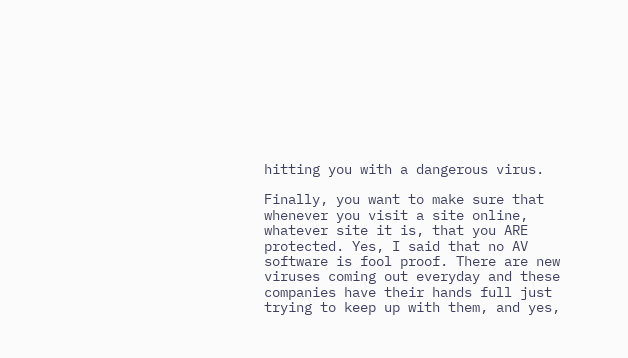hitting you with a dangerous virus.

Finally, you want to make sure that whenever you visit a site online, whatever site it is, that you ARE protected. Yes, I said that no AV software is fool proof. There are new viruses coming out everyday and these companies have their hands full just trying to keep up with them, and yes,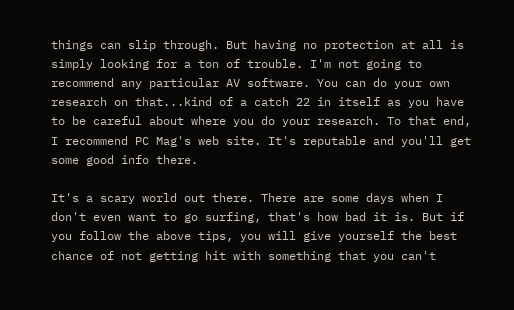things can slip through. But having no protection at all is simply looking for a ton of trouble. I'm not going to recommend any particular AV software. You can do your own research on that...kind of a catch 22 in itself as you have to be careful about where you do your research. To that end, I recommend PC Mag's web site. It's reputable and you'll get some good info there.

It's a scary world out there. There are some days when I don't even want to go surfing, that's how bad it is. But if you follow the above tips, you will give yourself the best chance of not getting hit with something that you can't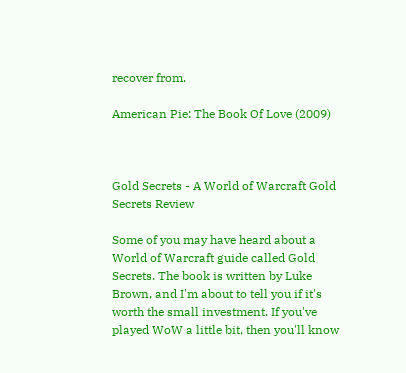recover from.

American Pie: The Book Of Love (2009)



Gold Secrets - A World of Warcraft Gold Secrets Review

Some of you may have heard about a World of Warcraft guide called Gold Secrets. The book is written by Luke Brown, and I'm about to tell you if it's worth the small investment. If you've played WoW a little bit, then you'll know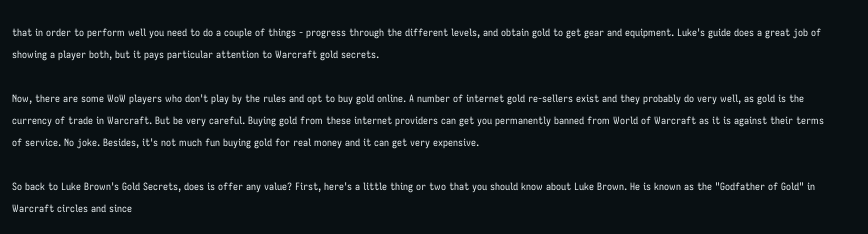that in order to perform well you need to do a couple of things - progress through the different levels, and obtain gold to get gear and equipment. Luke's guide does a great job of showing a player both, but it pays particular attention to Warcraft gold secrets.

Now, there are some WoW players who don't play by the rules and opt to buy gold online. A number of internet gold re-sellers exist and they probably do very well, as gold is the currency of trade in Warcraft. But be very careful. Buying gold from these internet providers can get you permanently banned from World of Warcraft as it is against their terms of service. No joke. Besides, it's not much fun buying gold for real money and it can get very expensive.

So back to Luke Brown's Gold Secrets, does is offer any value? First, here's a little thing or two that you should know about Luke Brown. He is known as the "Godfather of Gold" in Warcraft circles and since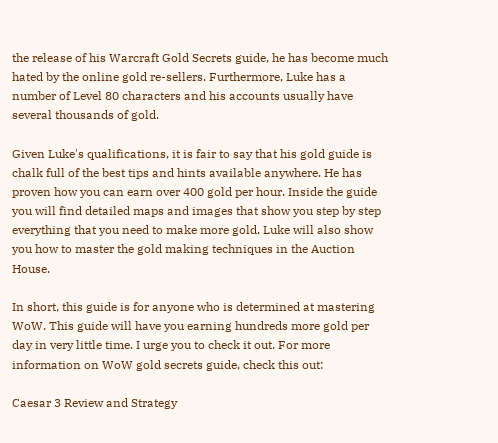the release of his Warcraft Gold Secrets guide, he has become much hated by the online gold re-sellers. Furthermore, Luke has a number of Level 80 characters and his accounts usually have several thousands of gold.

Given Luke's qualifications, it is fair to say that his gold guide is chalk full of the best tips and hints available anywhere. He has proven how you can earn over 400 gold per hour. Inside the guide you will find detailed maps and images that show you step by step everything that you need to make more gold. Luke will also show you how to master the gold making techniques in the Auction House.

In short, this guide is for anyone who is determined at mastering WoW. This guide will have you earning hundreds more gold per day in very little time. I urge you to check it out. For more information on WoW gold secrets guide, check this out:

Caesar 3 Review and Strategy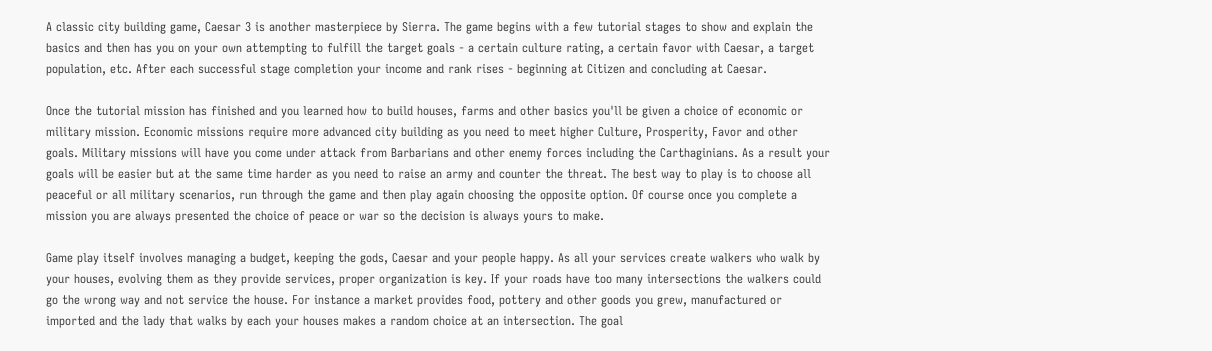A classic city building game, Caesar 3 is another masterpiece by Sierra. The game begins with a few tutorial stages to show and explain the basics and then has you on your own attempting to fulfill the target goals - a certain culture rating, a certain favor with Caesar, a target population, etc. After each successful stage completion your income and rank rises - beginning at Citizen and concluding at Caesar.

Once the tutorial mission has finished and you learned how to build houses, farms and other basics you'll be given a choice of economic or military mission. Economic missions require more advanced city building as you need to meet higher Culture, Prosperity, Favor and other goals. Military missions will have you come under attack from Barbarians and other enemy forces including the Carthaginians. As a result your goals will be easier but at the same time harder as you need to raise an army and counter the threat. The best way to play is to choose all peaceful or all military scenarios, run through the game and then play again choosing the opposite option. Of course once you complete a mission you are always presented the choice of peace or war so the decision is always yours to make.

Game play itself involves managing a budget, keeping the gods, Caesar and your people happy. As all your services create walkers who walk by your houses, evolving them as they provide services, proper organization is key. If your roads have too many intersections the walkers could go the wrong way and not service the house. For instance a market provides food, pottery and other goods you grew, manufactured or imported and the lady that walks by each your houses makes a random choice at an intersection. The goal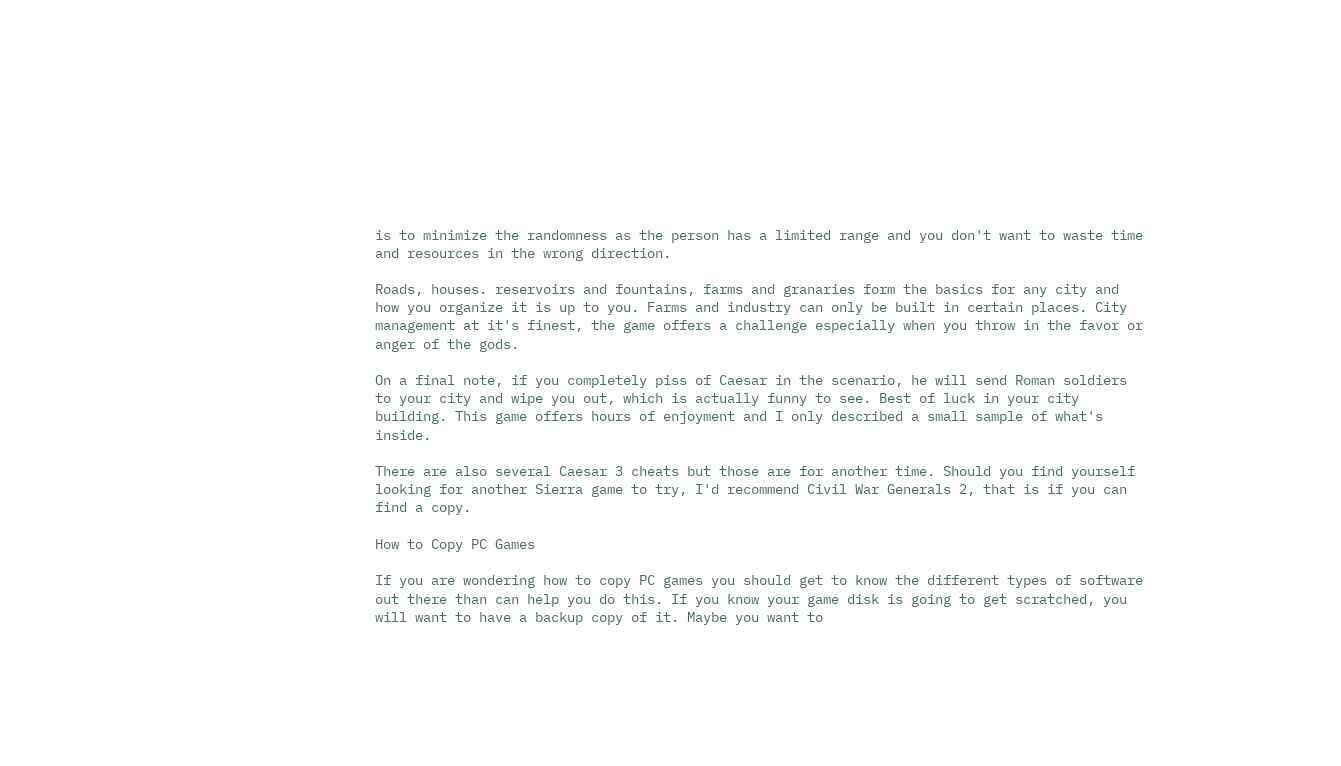is to minimize the randomness as the person has a limited range and you don't want to waste time and resources in the wrong direction.

Roads, houses. reservoirs and fountains, farms and granaries form the basics for any city and how you organize it is up to you. Farms and industry can only be built in certain places. City management at it's finest, the game offers a challenge especially when you throw in the favor or anger of the gods.

On a final note, if you completely piss of Caesar in the scenario, he will send Roman soldiers to your city and wipe you out, which is actually funny to see. Best of luck in your city building. This game offers hours of enjoyment and I only described a small sample of what's inside.

There are also several Caesar 3 cheats but those are for another time. Should you find yourself looking for another Sierra game to try, I'd recommend Civil War Generals 2, that is if you can find a copy.

How to Copy PC Games

If you are wondering how to copy PC games you should get to know the different types of software out there than can help you do this. If you know your game disk is going to get scratched, you will want to have a backup copy of it. Maybe you want to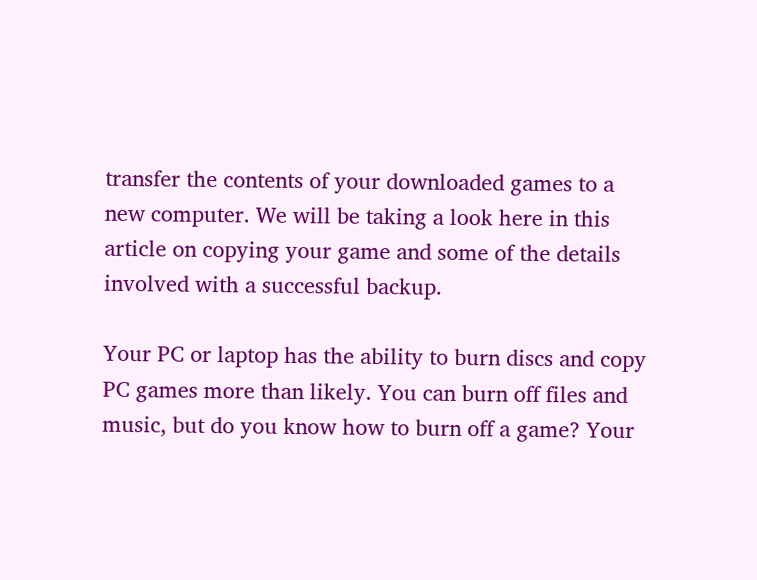transfer the contents of your downloaded games to a new computer. We will be taking a look here in this article on copying your game and some of the details involved with a successful backup.

Your PC or laptop has the ability to burn discs and copy PC games more than likely. You can burn off files and music, but do you know how to burn off a game? Your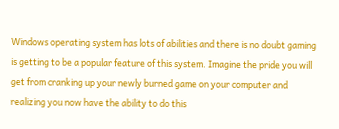Windows operating system has lots of abilities and there is no doubt gaming is getting to be a popular feature of this system. Imagine the pride you will get from cranking up your newly burned game on your computer and realizing you now have the ability to do this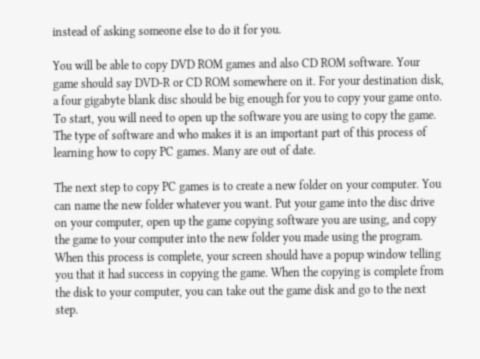instead of asking someone else to do it for you.

You will be able to copy DVD ROM games and also CD ROM software. Your game should say DVD-R or CD ROM somewhere on it. For your destination disk, a four gigabyte blank disc should be big enough for you to copy your game onto. To start, you will need to open up the software you are using to copy the game. The type of software and who makes it is an important part of this process of learning how to copy PC games. Many are out of date.

The next step to copy PC games is to create a new folder on your computer. You can name the new folder whatever you want. Put your game into the disc drive on your computer, open up the game copying software you are using, and copy the game to your computer into the new folder you made using the program. When this process is complete, your screen should have a popup window telling you that it had success in copying the game. When the copying is complete from the disk to your computer, you can take out the game disk and go to the next step.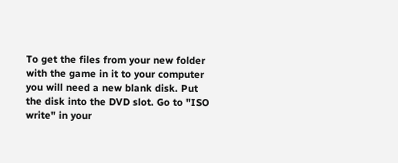To get the files from your new folder with the game in it to your computer you will need a new blank disk. Put the disk into the DVD slot. Go to "ISO write" in your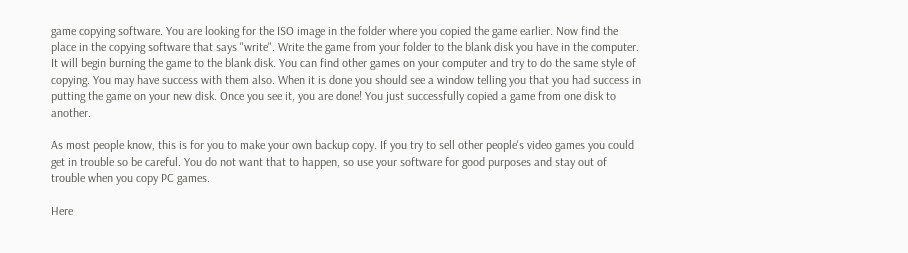game copying software. You are looking for the ISO image in the folder where you copied the game earlier. Now find the place in the copying software that says "write". Write the game from your folder to the blank disk you have in the computer. It will begin burning the game to the blank disk. You can find other games on your computer and try to do the same style of copying. You may have success with them also. When it is done you should see a window telling you that you had success in putting the game on your new disk. Once you see it, you are done! You just successfully copied a game from one disk to another.

As most people know, this is for you to make your own backup copy. If you try to sell other people's video games you could get in trouble so be careful. You do not want that to happen, so use your software for good purposes and stay out of trouble when you copy PC games.

Here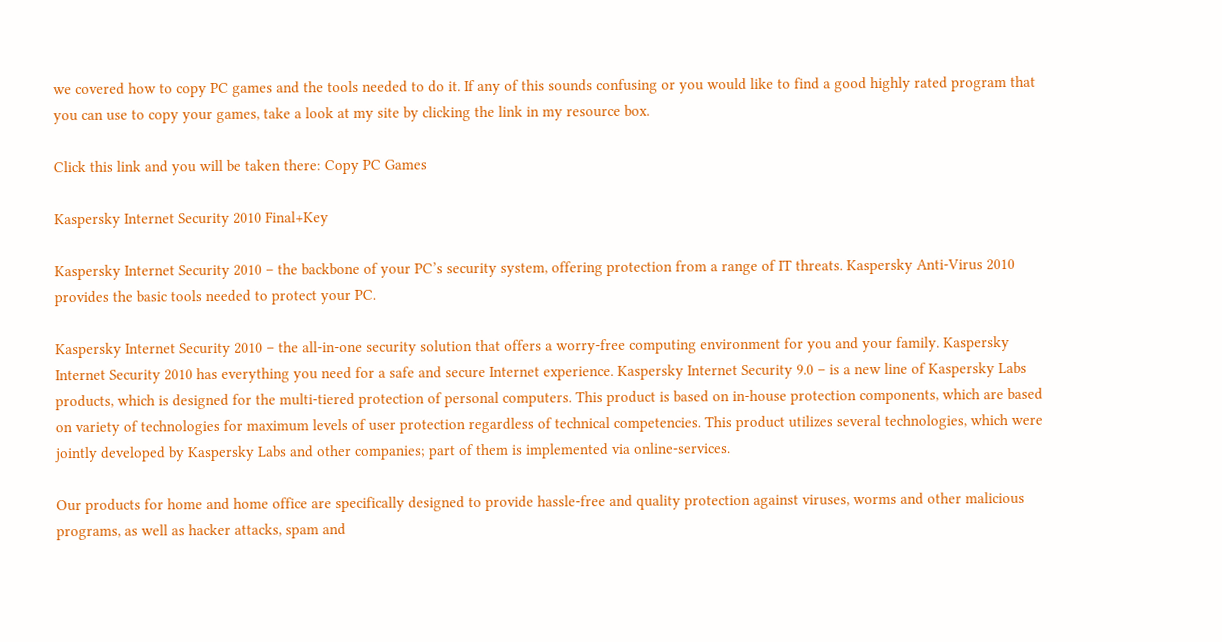we covered how to copy PC games and the tools needed to do it. If any of this sounds confusing or you would like to find a good highly rated program that you can use to copy your games, take a look at my site by clicking the link in my resource box.

Click this link and you will be taken there: Copy PC Games

Kaspersky Internet Security 2010 Final+Key

Kaspersky Internet Security 2010 – the backbone of your PC’s security system, offering protection from a range of IT threats. Kaspersky Anti-Virus 2010 provides the basic tools needed to protect your PC.

Kaspersky Internet Security 2010 – the all-in-one security solution that offers a worry-free computing environment for you and your family. Kaspersky Internet Security 2010 has everything you need for a safe and secure Internet experience. Kaspersky Internet Security 9.0 – is a new line of Kaspersky Labs products, which is designed for the multi-tiered protection of personal computers. This product is based on in-house protection components, which are based on variety of technologies for maximum levels of user protection regardless of technical competencies. This product utilizes several technologies, which were jointly developed by Kaspersky Labs and other companies; part of them is implemented via online-services.

Our products for home and home office are specifically designed to provide hassle-free and quality protection against viruses, worms and other malicious programs, as well as hacker attacks, spam and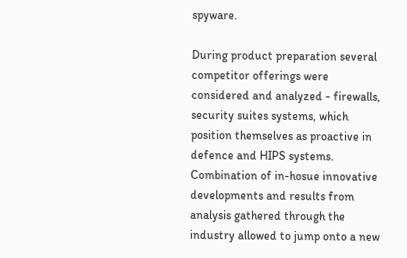spyware.

During product preparation several competitor offerings were considered and analyzed - firewalls, security suites systems, which position themselves as proactive in defence and HIPS systems. Combination of in-hosue innovative developments and results from analysis gathered through the industry allowed to jump onto a new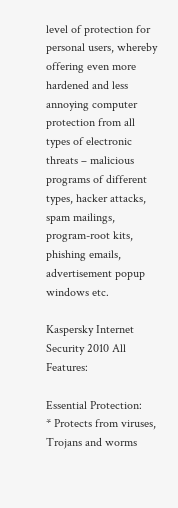level of protection for personal users, whereby offering even more hardened and less annoying computer protection from all types of electronic threats – malicious programs of different types, hacker attacks, spam mailings, program-root kits, phishing emails, advertisement popup windows etc.

Kaspersky Internet Security 2010 All Features:

Essential Protection:
* Protects from viruses, Trojans and worms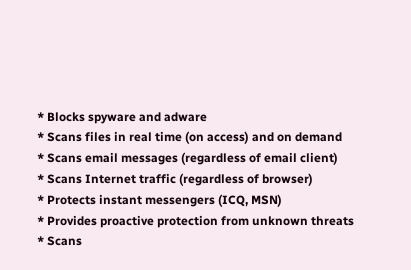* Blocks spyware and adware
* Scans files in real time (on access) and on demand
* Scans email messages (regardless of email client)
* Scans Internet traffic (regardless of browser)
* Protects instant messengers (ICQ, MSN)
* Provides proactive protection from unknown threats
* Scans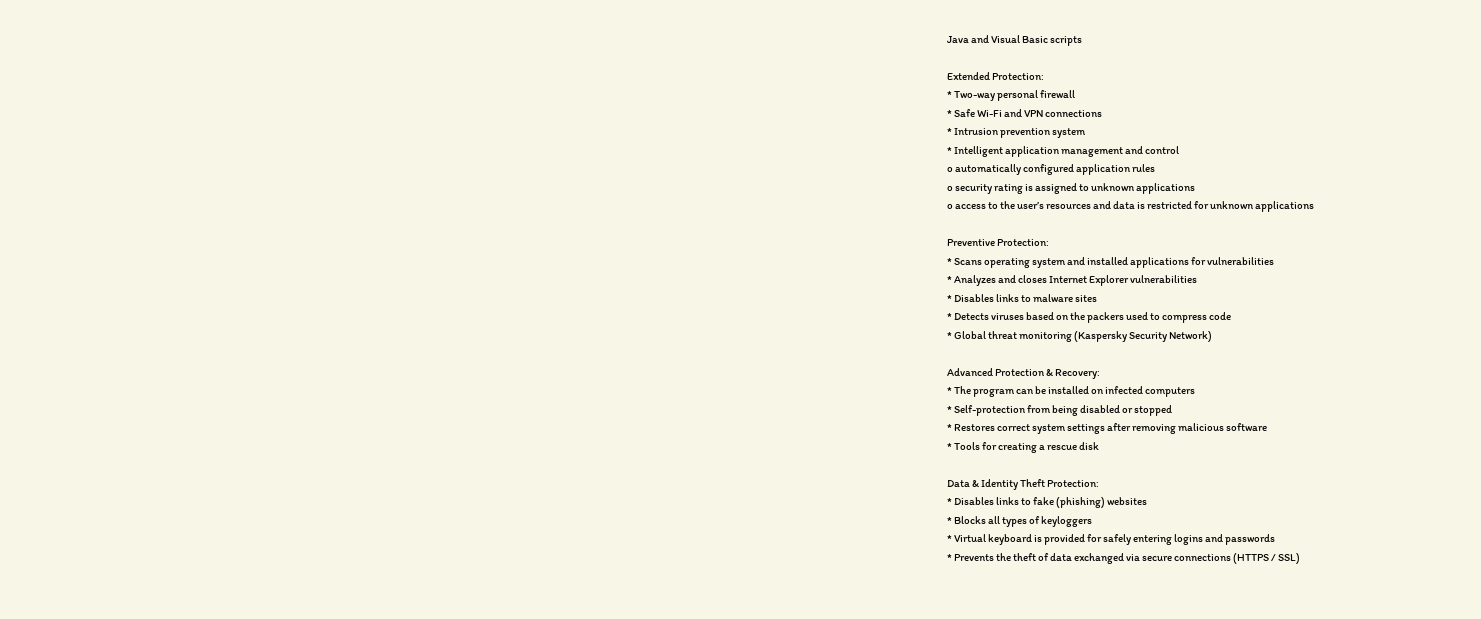Java and Visual Basic scripts

Extended Protection:
* Two-way personal firewall
* Safe Wi-Fi and VPN connections
* Intrusion prevention system
* Intelligent application management and control
o automatically configured application rules
o security rating is assigned to unknown applications
o access to the user’s resources and data is restricted for unknown applications

Preventive Protection:
* Scans operating system and installed applications for vulnerabilities
* Analyzes and closes Internet Explorer vulnerabilities
* Disables links to malware sites
* Detects viruses based on the packers used to compress code
* Global threat monitoring (Kaspersky Security Network)

Advanced Protection & Recovery:
* The program can be installed on infected computers
* Self-protection from being disabled or stopped
* Restores correct system settings after removing malicious software
* Tools for creating a rescue disk

Data & Identity Theft Protection:
* Disables links to fake (phishing) websites
* Blocks all types of keyloggers
* Virtual keyboard is provided for safely entering logins and passwords
* Prevents the theft of data exchanged via secure connections (HTTPS / SSL)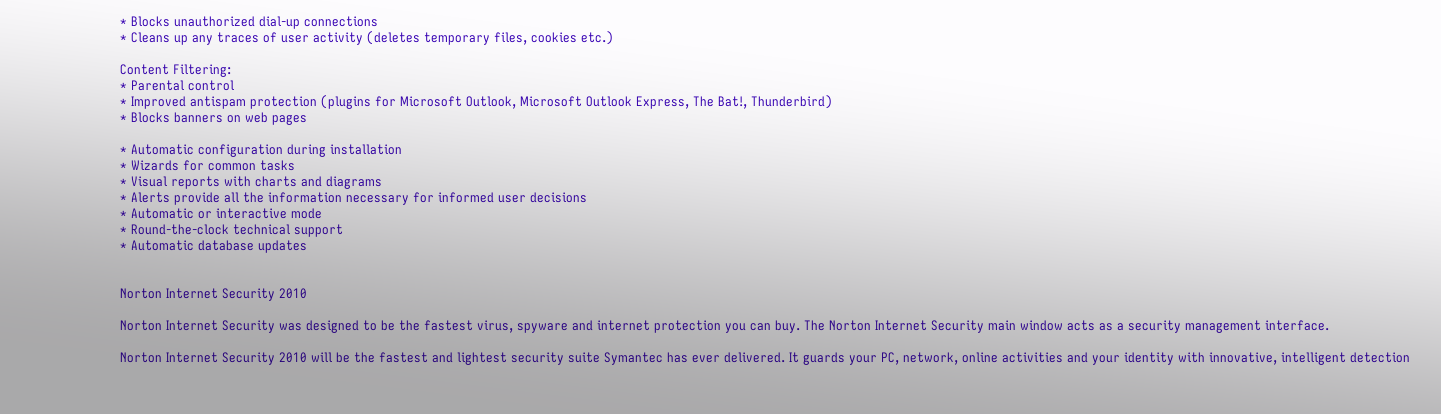* Blocks unauthorized dial-up connections
* Cleans up any traces of user activity (deletes temporary files, cookies etc.)

Content Filtering:
* Parental control
* Improved antispam protection (plugins for Microsoft Outlook, Microsoft Outlook Express, The Bat!, Thunderbird)
* Blocks banners on web pages

* Automatic configuration during installation
* Wizards for common tasks
* Visual reports with charts and diagrams
* Alerts provide all the information necessary for informed user decisions
* Automatic or interactive mode
* Round-the-clock technical support
* Automatic database updates


Norton Internet Security 2010

Norton Internet Security was designed to be the fastest virus, spyware and internet protection you can buy. The Norton Internet Security main window acts as a security management interface.

Norton Internet Security 2010 will be the fastest and lightest security suite Symantec has ever delivered. It guards your PC, network, online activities and your identity with innovative, intelligent detection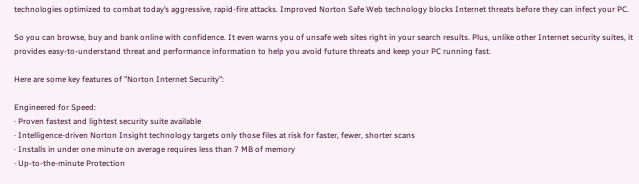technologies optimized to combat today’s aggressive, rapid-fire attacks. Improved Norton Safe Web technology blocks Internet threats before they can infect your PC.

So you can browse, buy and bank online with confidence. It even warns you of unsafe web sites right in your search results. Plus, unlike other Internet security suites, it provides easy-to-understand threat and performance information to help you avoid future threats and keep your PC running fast.

Here are some key features of "Norton Internet Security":

Engineered for Speed:
· Proven fastest and lightest security suite available
· Intelligence-driven Norton Insight technology targets only those files at risk for faster, fewer, shorter scans
· Installs in under one minute on average requires less than 7 MB of memory
· Up-to-the-minute Protection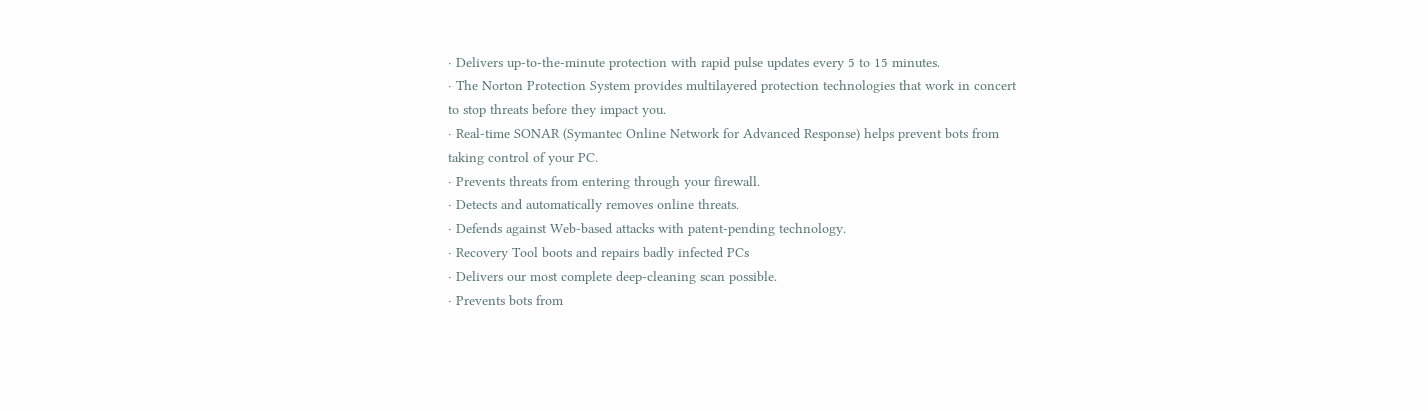· Delivers up-to-the-minute protection with rapid pulse updates every 5 to 15 minutes.
· The Norton Protection System provides multilayered protection technologies that work in concert to stop threats before they impact you.
· Real-time SONAR (Symantec Online Network for Advanced Response) helps prevent bots from taking control of your PC.
· Prevents threats from entering through your firewall.
· Detects and automatically removes online threats.
· Defends against Web-based attacks with patent-pending technology.
· Recovery Tool boots and repairs badly infected PCs
· Delivers our most complete deep-cleaning scan possible.
· Prevents bots from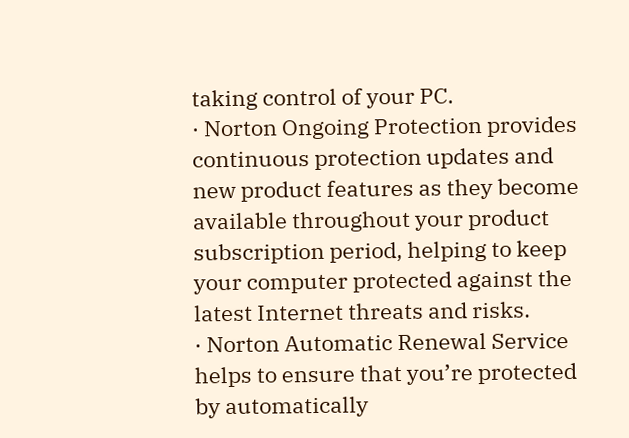taking control of your PC.
· Norton Ongoing Protection provides continuous protection updates and new product features as they become available throughout your product subscription period, helping to keep your computer protected against the latest Internet threats and risks.
· Norton Automatic Renewal Service helps to ensure that you’re protected by automatically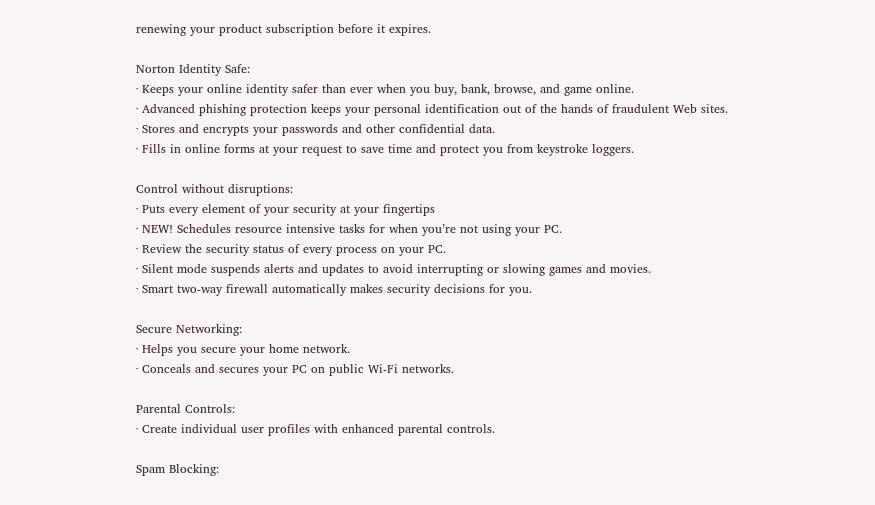renewing your product subscription before it expires.

Norton Identity Safe:
· Keeps your online identity safer than ever when you buy, bank, browse, and game online.
· Advanced phishing protection keeps your personal identification out of the hands of fraudulent Web sites.
· Stores and encrypts your passwords and other confidential data.
· Fills in online forms at your request to save time and protect you from keystroke loggers.

Control without disruptions:
· Puts every element of your security at your fingertips
· NEW! Schedules resource intensive tasks for when you’re not using your PC.
· Review the security status of every process on your PC.
· Silent mode suspends alerts and updates to avoid interrupting or slowing games and movies.
· Smart two-way firewall automatically makes security decisions for you.

Secure Networking:
· Helps you secure your home network.
· Conceals and secures your PC on public Wi-Fi networks.

Parental Controls:
· Create individual user profiles with enhanced parental controls.

Spam Blocking: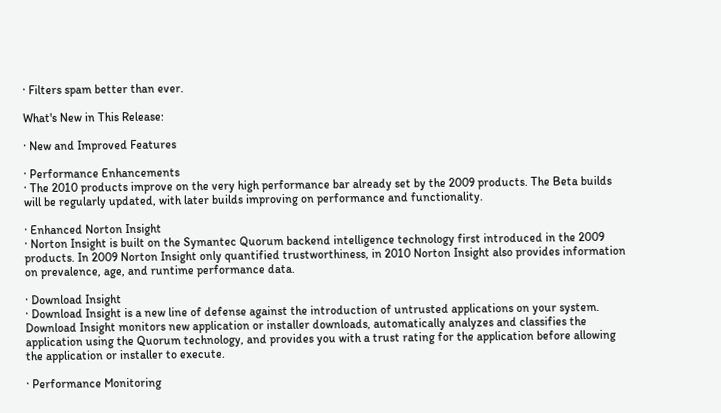· Filters spam better than ever.

What's New in This Release:

· New and Improved Features

· Performance Enhancements
· The 2010 products improve on the very high performance bar already set by the 2009 products. The Beta builds will be regularly updated, with later builds improving on performance and functionality.

· Enhanced Norton Insight
· Norton Insight is built on the Symantec Quorum backend intelligence technology first introduced in the 2009 products. In 2009 Norton Insight only quantified trustworthiness, in 2010 Norton Insight also provides information on prevalence, age, and runtime performance data.

· Download Insight
· Download Insight is a new line of defense against the introduction of untrusted applications on your system. Download Insight monitors new application or installer downloads, automatically analyzes and classifies the application using the Quorum technology, and provides you with a trust rating for the application before allowing the application or installer to execute.

· Performance Monitoring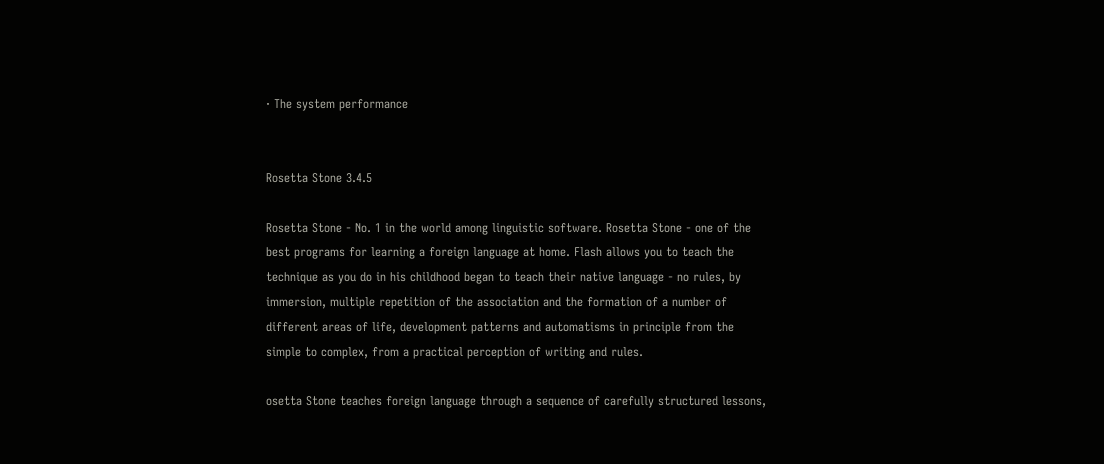· The system performance


Rosetta Stone 3.4.5

Rosetta Stone - No. 1 in the world among linguistic software. Rosetta Stone - one of the best programs for learning a foreign language at home. Flash allows you to teach the technique as you do in his childhood began to teach their native language - no rules, by immersion, multiple repetition of the association and the formation of a number of different areas of life, development patterns and automatisms in principle from the simple to complex, from a practical perception of writing and rules.

osetta Stone teaches foreign language through a sequence of carefully structured lessons,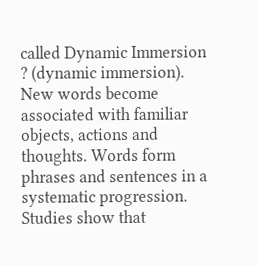called Dynamic Immersion ? (dynamic immersion). New words become associated with familiar objects, actions and thoughts. Words form phrases and sentences in a systematic progression. Studies show that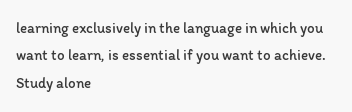learning exclusively in the language in which you want to learn, is essential if you want to achieve. Study alone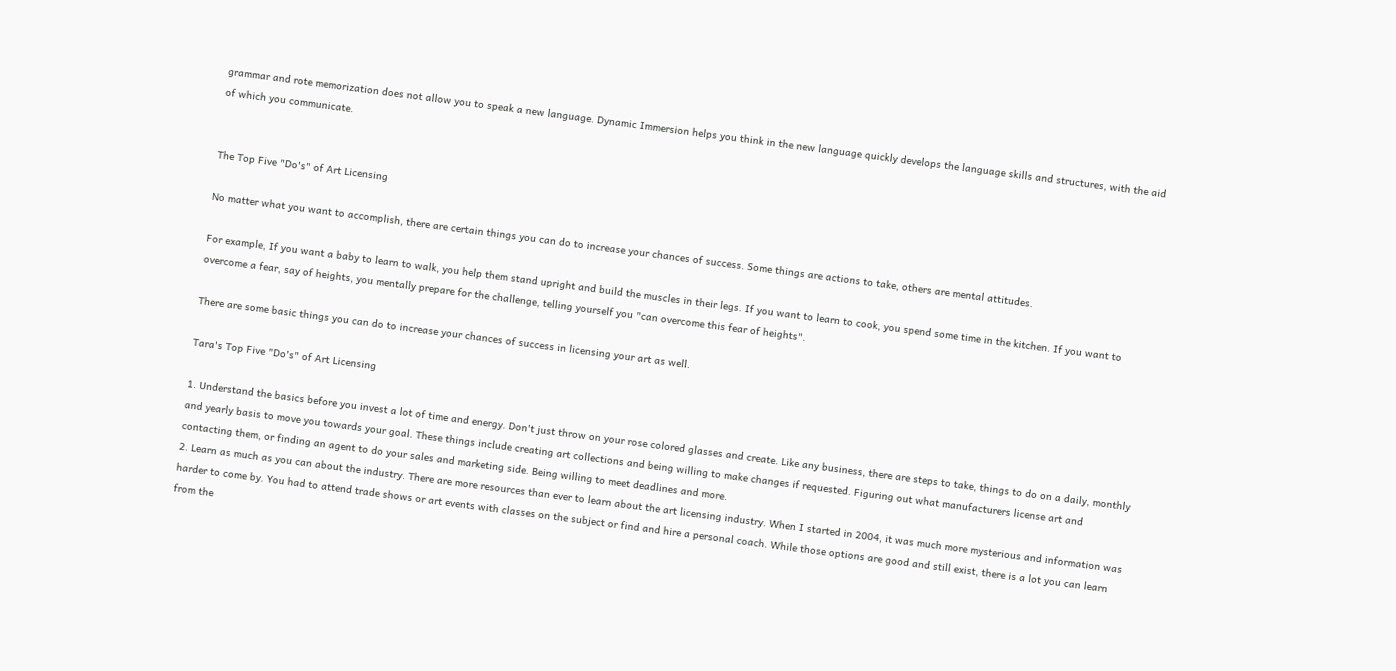grammar and rote memorization does not allow you to speak a new language. Dynamic Immersion helps you think in the new language quickly develops the language skills and structures, with the aid of which you communicate.


The Top Five "Do's" of Art Licensing

No matter what you want to accomplish, there are certain things you can do to increase your chances of success. Some things are actions to take, others are mental attitudes.

For example, If you want a baby to learn to walk, you help them stand upright and build the muscles in their legs. If you want to learn to cook, you spend some time in the kitchen. If you want to overcome a fear, say of heights, you mentally prepare for the challenge, telling yourself you "can overcome this fear of heights".

There are some basic things you can do to increase your chances of success in licensing your art as well.

Tara's Top Five "Do's" of Art Licensing

1. Understand the basics before you invest a lot of time and energy. Don't just throw on your rose colored glasses and create. Like any business, there are steps to take, things to do on a daily, monthly and yearly basis to move you towards your goal. These things include creating art collections and being willing to make changes if requested. Figuring out what manufacturers license art and contacting them, or finding an agent to do your sales and marketing side. Being willing to meet deadlines and more.
2. Learn as much as you can about the industry. There are more resources than ever to learn about the art licensing industry. When I started in 2004, it was much more mysterious and information was harder to come by. You had to attend trade shows or art events with classes on the subject or find and hire a personal coach. While those options are good and still exist, there is a lot you can learn from the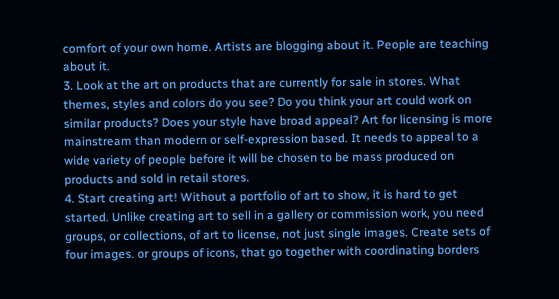comfort of your own home. Artists are blogging about it. People are teaching about it.
3. Look at the art on products that are currently for sale in stores. What themes, styles and colors do you see? Do you think your art could work on similar products? Does your style have broad appeal? Art for licensing is more mainstream than modern or self-expression based. It needs to appeal to a wide variety of people before it will be chosen to be mass produced on products and sold in retail stores.
4. Start creating art! Without a portfolio of art to show, it is hard to get started. Unlike creating art to sell in a gallery or commission work, you need groups, or collections, of art to license, not just single images. Create sets of four images. or groups of icons, that go together with coordinating borders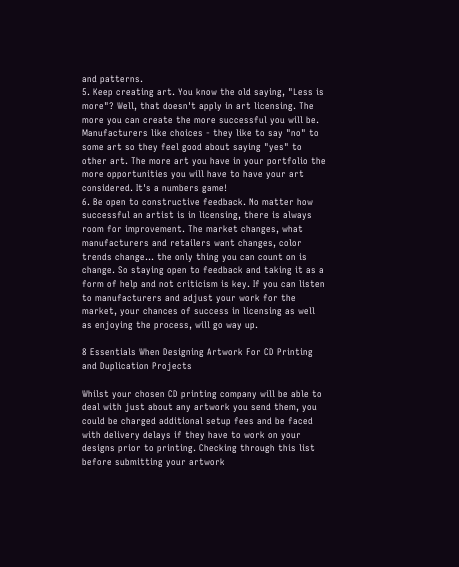and patterns.
5. Keep creating art. You know the old saying, "Less is more"? Well, that doesn't apply in art licensing. The more you can create the more successful you will be. Manufacturers like choices - they like to say "no" to some art so they feel good about saying "yes" to other art. The more art you have in your portfolio the more opportunities you will have to have your art considered. It's a numbers game!
6. Be open to constructive feedback. No matter how successful an artist is in licensing, there is always room for improvement. The market changes, what manufacturers and retailers want changes, color trends change... the only thing you can count on is change. So staying open to feedback and taking it as a form of help and not criticism is key. If you can listen to manufacturers and adjust your work for the market, your chances of success in licensing as well as enjoying the process, will go way up.

8 Essentials When Designing Artwork For CD Printing and Duplication Projects

Whilst your chosen CD printing company will be able to deal with just about any artwork you send them, you could be charged additional setup fees and be faced with delivery delays if they have to work on your designs prior to printing. Checking through this list before submitting your artwork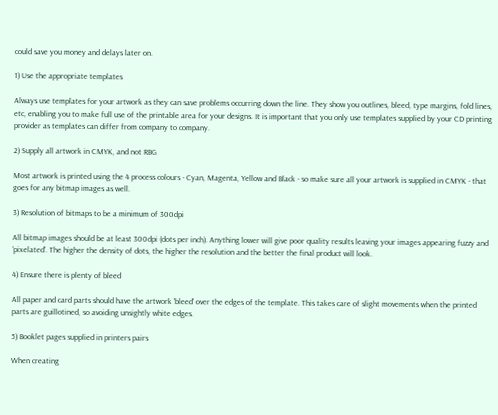could save you money and delays later on.

1) Use the appropriate templates

Always use templates for your artwork as they can save problems occurring down the line. They show you outlines, bleed, type margins, fold lines, etc, enabling you to make full use of the printable area for your designs. It is important that you only use templates supplied by your CD printing provider as templates can differ from company to company.

2) Supply all artwork in CMYK, and not RBG

Most artwork is printed using the 4 process colours - Cyan, Magenta, Yellow and Black - so make sure all your artwork is supplied in CMYK - that goes for any bitmap images as well.

3) Resolution of bitmaps to be a minimum of 300dpi

All bitmap images should be at least 300dpi (dots per inch). Anything lower will give poor quality results leaving your images appearing fuzzy and 'pixelated'. The higher the density of dots, the higher the resolution and the better the final product will look.

4) Ensure there is plenty of bleed

All paper and card parts should have the artwork 'bleed' over the edges of the template. This takes care of slight movements when the printed parts are guillotined, so avoiding unsightly white edges.

5) Booklet pages supplied in printers pairs

When creating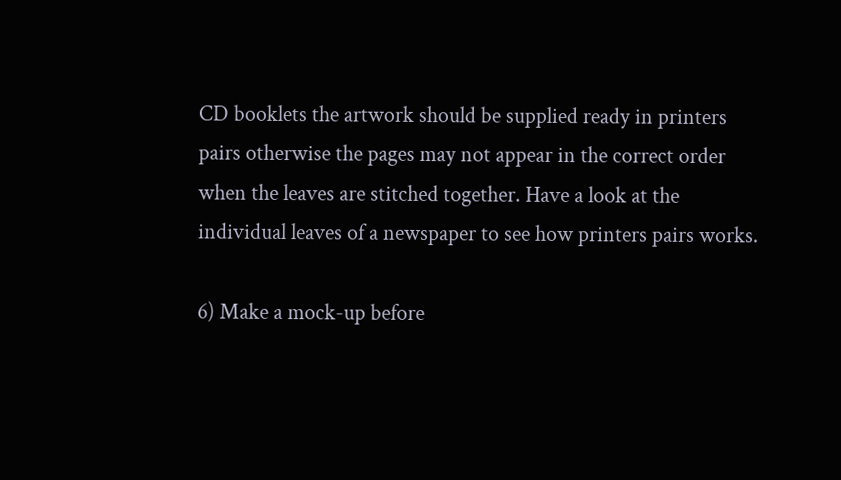CD booklets the artwork should be supplied ready in printers pairs otherwise the pages may not appear in the correct order when the leaves are stitched together. Have a look at the individual leaves of a newspaper to see how printers pairs works.

6) Make a mock-up before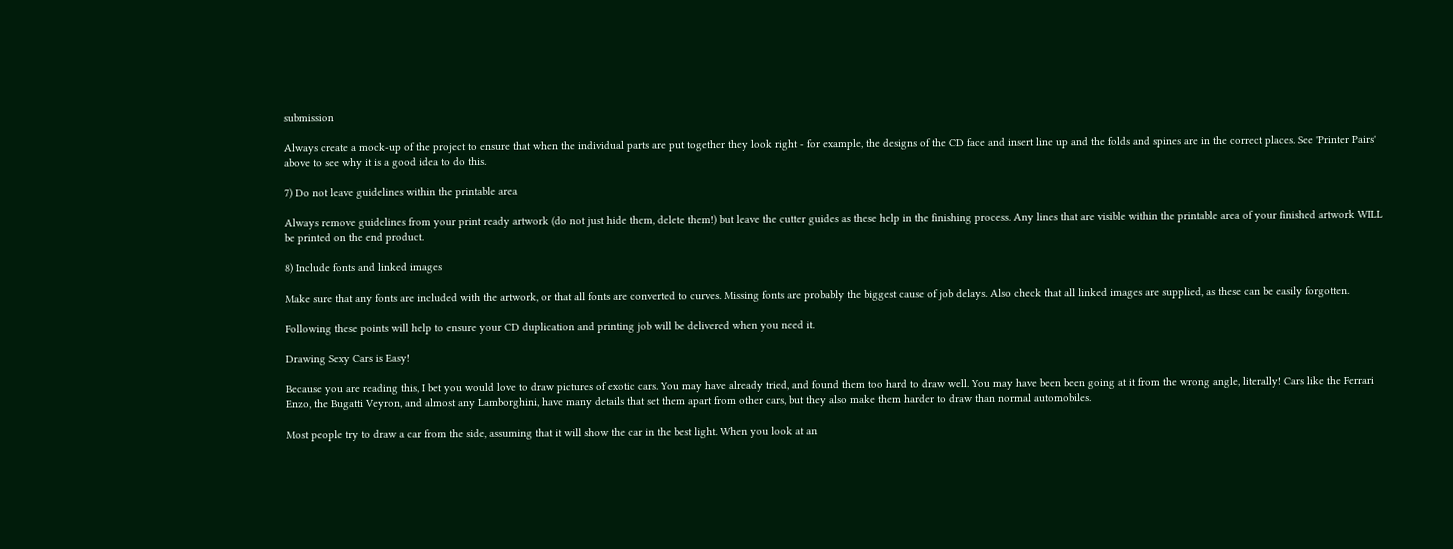submission

Always create a mock-up of the project to ensure that when the individual parts are put together they look right - for example, the designs of the CD face and insert line up and the folds and spines are in the correct places. See 'Printer Pairs' above to see why it is a good idea to do this.

7) Do not leave guidelines within the printable area

Always remove guidelines from your print ready artwork (do not just hide them, delete them!) but leave the cutter guides as these help in the finishing process. Any lines that are visible within the printable area of your finished artwork WILL be printed on the end product.

8) Include fonts and linked images

Make sure that any fonts are included with the artwork, or that all fonts are converted to curves. Missing fonts are probably the biggest cause of job delays. Also check that all linked images are supplied, as these can be easily forgotten.

Following these points will help to ensure your CD duplication and printing job will be delivered when you need it.

Drawing Sexy Cars is Easy!

Because you are reading this, I bet you would love to draw pictures of exotic cars. You may have already tried, and found them too hard to draw well. You may have been been going at it from the wrong angle, literally! Cars like the Ferrari Enzo, the Bugatti Veyron, and almost any Lamborghini, have many details that set them apart from other cars, but they also make them harder to draw than normal automobiles.

Most people try to draw a car from the side, assuming that it will show the car in the best light. When you look at an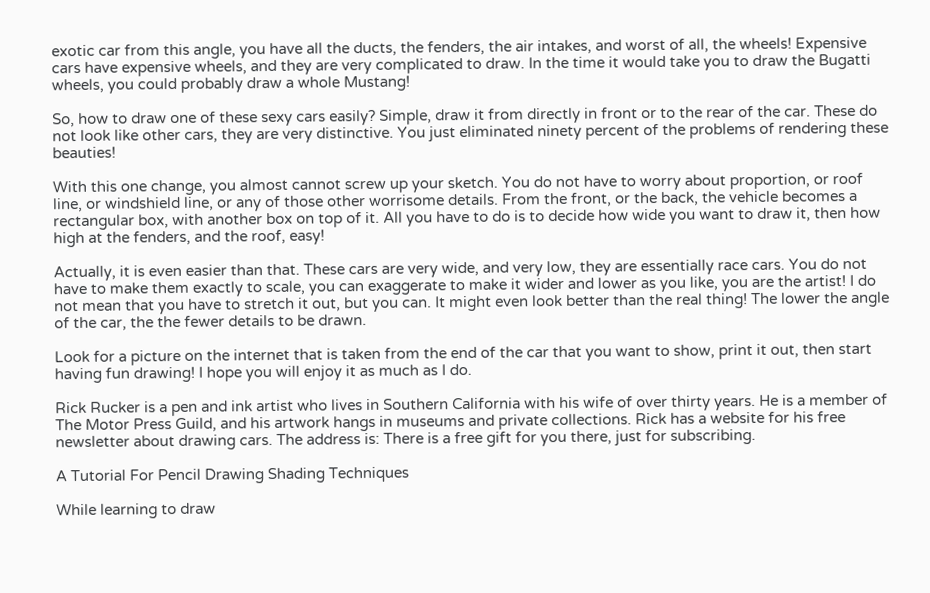exotic car from this angle, you have all the ducts, the fenders, the air intakes, and worst of all, the wheels! Expensive cars have expensive wheels, and they are very complicated to draw. In the time it would take you to draw the Bugatti wheels, you could probably draw a whole Mustang!

So, how to draw one of these sexy cars easily? Simple, draw it from directly in front or to the rear of the car. These do not look like other cars, they are very distinctive. You just eliminated ninety percent of the problems of rendering these beauties!

With this one change, you almost cannot screw up your sketch. You do not have to worry about proportion, or roof line, or windshield line, or any of those other worrisome details. From the front, or the back, the vehicle becomes a rectangular box, with another box on top of it. All you have to do is to decide how wide you want to draw it, then how high at the fenders, and the roof, easy!

Actually, it is even easier than that. These cars are very wide, and very low, they are essentially race cars. You do not have to make them exactly to scale, you can exaggerate to make it wider and lower as you like, you are the artist! I do not mean that you have to stretch it out, but you can. It might even look better than the real thing! The lower the angle of the car, the the fewer details to be drawn.

Look for a picture on the internet that is taken from the end of the car that you want to show, print it out, then start having fun drawing! I hope you will enjoy it as much as I do.

Rick Rucker is a pen and ink artist who lives in Southern California with his wife of over thirty years. He is a member of The Motor Press Guild, and his artwork hangs in museums and private collections. Rick has a website for his free newsletter about drawing cars. The address is: There is a free gift for you there, just for subscribing.

A Tutorial For Pencil Drawing Shading Techniques

While learning to draw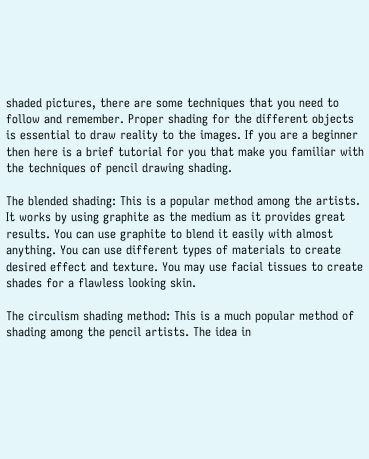shaded pictures, there are some techniques that you need to follow and remember. Proper shading for the different objects is essential to draw reality to the images. If you are a beginner then here is a brief tutorial for you that make you familiar with the techniques of pencil drawing shading.

The blended shading: This is a popular method among the artists. It works by using graphite as the medium as it provides great results. You can use graphite to blend it easily with almost anything. You can use different types of materials to create desired effect and texture. You may use facial tissues to create shades for a flawless looking skin.

The circulism shading method: This is a much popular method of shading among the pencil artists. The idea in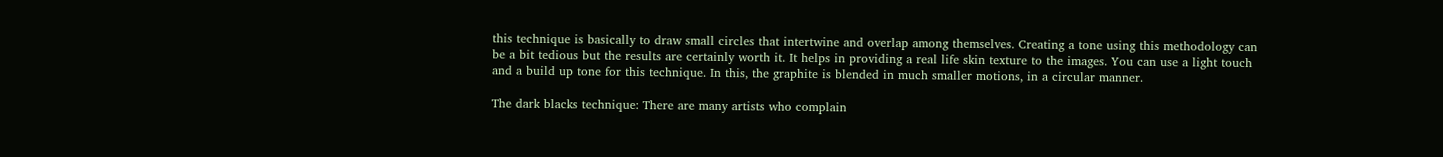this technique is basically to draw small circles that intertwine and overlap among themselves. Creating a tone using this methodology can be a bit tedious but the results are certainly worth it. It helps in providing a real life skin texture to the images. You can use a light touch and a build up tone for this technique. In this, the graphite is blended in much smaller motions, in a circular manner.

The dark blacks technique: There are many artists who complain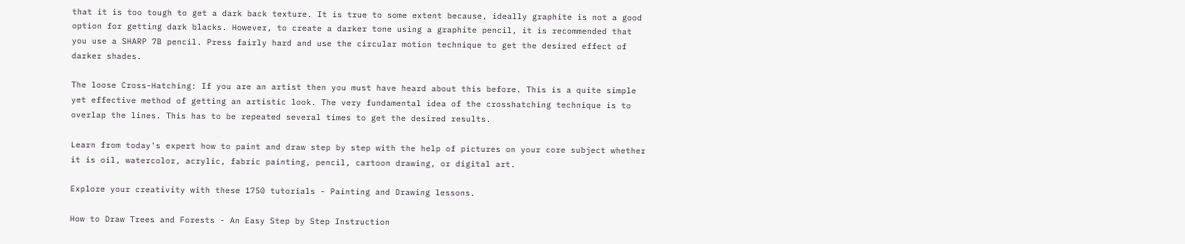that it is too tough to get a dark back texture. It is true to some extent because, ideally graphite is not a good option for getting dark blacks. However, to create a darker tone using a graphite pencil, it is recommended that you use a SHARP 7B pencil. Press fairly hard and use the circular motion technique to get the desired effect of darker shades.

The loose Cross-Hatching: If you are an artist then you must have heard about this before. This is a quite simple yet effective method of getting an artistic look. The very fundamental idea of the crosshatching technique is to overlap the lines. This has to be repeated several times to get the desired results.

Learn from today's expert how to paint and draw step by step with the help of pictures on your core subject whether it is oil, watercolor, acrylic, fabric painting, pencil, cartoon drawing, or digital art.

Explore your creativity with these 1750 tutorials - Painting and Drawing lessons.

How to Draw Trees and Forests - An Easy Step by Step Instruction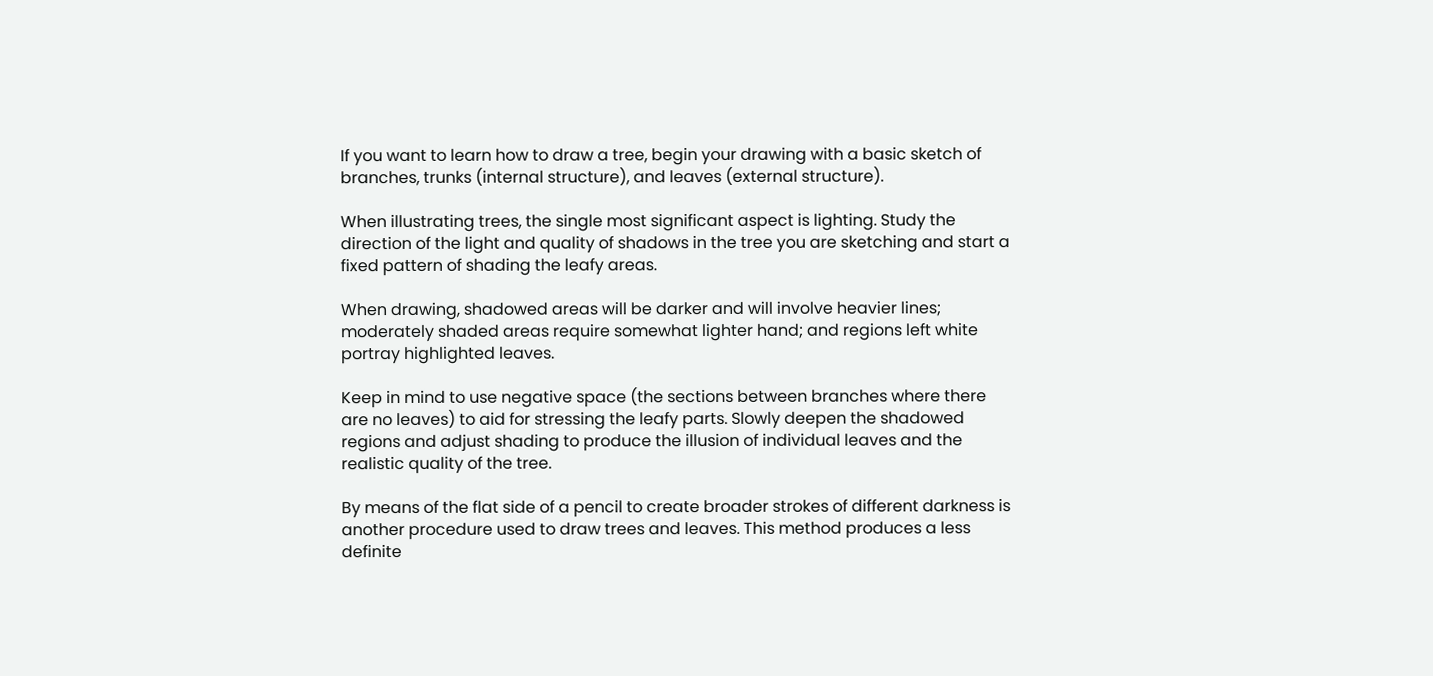If you want to learn how to draw a tree, begin your drawing with a basic sketch of branches, trunks (internal structure), and leaves (external structure).

When illustrating trees, the single most significant aspect is lighting. Study the direction of the light and quality of shadows in the tree you are sketching and start a fixed pattern of shading the leafy areas.

When drawing, shadowed areas will be darker and will involve heavier lines; moderately shaded areas require somewhat lighter hand; and regions left white portray highlighted leaves.

Keep in mind to use negative space (the sections between branches where there are no leaves) to aid for stressing the leafy parts. Slowly deepen the shadowed regions and adjust shading to produce the illusion of individual leaves and the realistic quality of the tree.

By means of the flat side of a pencil to create broader strokes of different darkness is another procedure used to draw trees and leaves. This method produces a less definite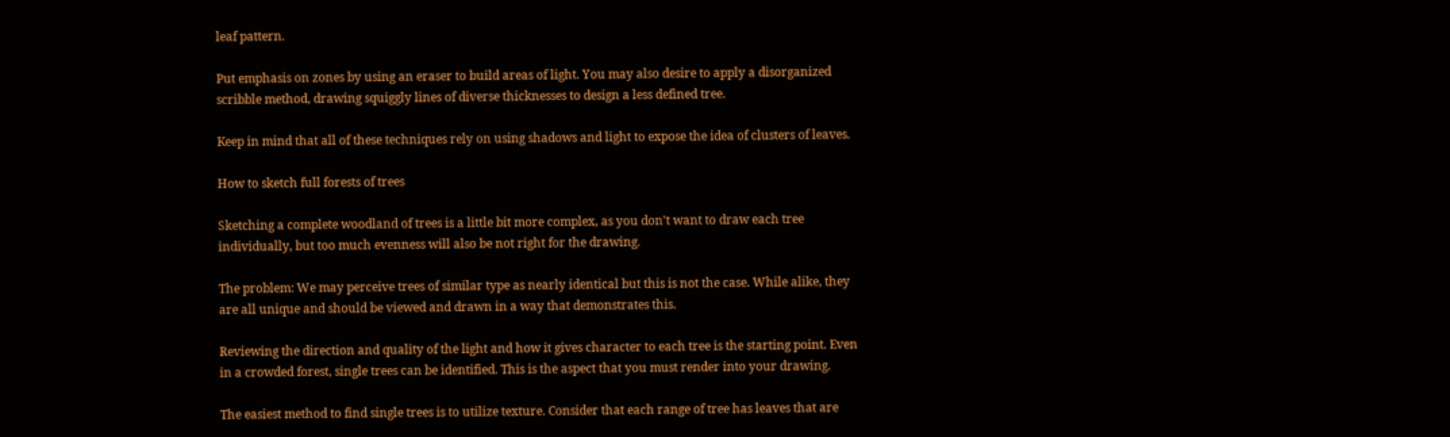leaf pattern.

Put emphasis on zones by using an eraser to build areas of light. You may also desire to apply a disorganized scribble method, drawing squiggly lines of diverse thicknesses to design a less defined tree.

Keep in mind that all of these techniques rely on using shadows and light to expose the idea of clusters of leaves.

How to sketch full forests of trees

Sketching a complete woodland of trees is a little bit more complex, as you don't want to draw each tree individually, but too much evenness will also be not right for the drawing.

The problem: We may perceive trees of similar type as nearly identical but this is not the case. While alike, they are all unique and should be viewed and drawn in a way that demonstrates this.

Reviewing the direction and quality of the light and how it gives character to each tree is the starting point. Even in a crowded forest, single trees can be identified. This is the aspect that you must render into your drawing.

The easiest method to find single trees is to utilize texture. Consider that each range of tree has leaves that are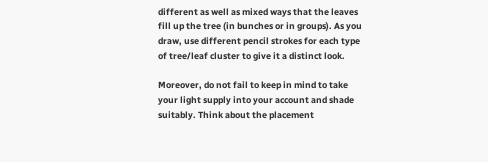different as well as mixed ways that the leaves fill up the tree (in bunches or in groups). As you draw, use different pencil strokes for each type of tree/leaf cluster to give it a distinct look.

Moreover, do not fail to keep in mind to take your light supply into your account and shade suitably. Think about the placement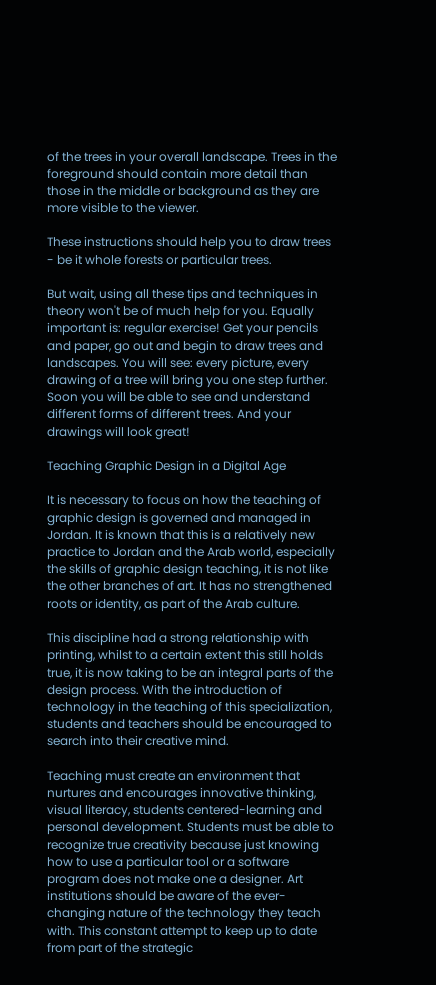of the trees in your overall landscape. Trees in the foreground should contain more detail than those in the middle or background as they are more visible to the viewer.

These instructions should help you to draw trees - be it whole forests or particular trees.

But wait, using all these tips and techniques in theory won't be of much help for you. Equally important is: regular exercise! Get your pencils and paper, go out and begin to draw trees and landscapes. You will see: every picture, every drawing of a tree will bring you one step further. Soon you will be able to see and understand different forms of different trees. And your drawings will look great!

Teaching Graphic Design in a Digital Age

It is necessary to focus on how the teaching of graphic design is governed and managed in Jordan. It is known that this is a relatively new practice to Jordan and the Arab world, especially the skills of graphic design teaching, it is not like the other branches of art. It has no strengthened roots or identity, as part of the Arab culture.

This discipline had a strong relationship with printing, whilst to a certain extent this still holds true, it is now taking to be an integral parts of the design process. With the introduction of technology in the teaching of this specialization, students and teachers should be encouraged to search into their creative mind.

Teaching must create an environment that nurtures and encourages innovative thinking, visual literacy, students centered-learning and personal development. Students must be able to recognize true creativity because just knowing how to use a particular tool or a software program does not make one a designer. Art institutions should be aware of the ever-changing nature of the technology they teach with. This constant attempt to keep up to date from part of the strategic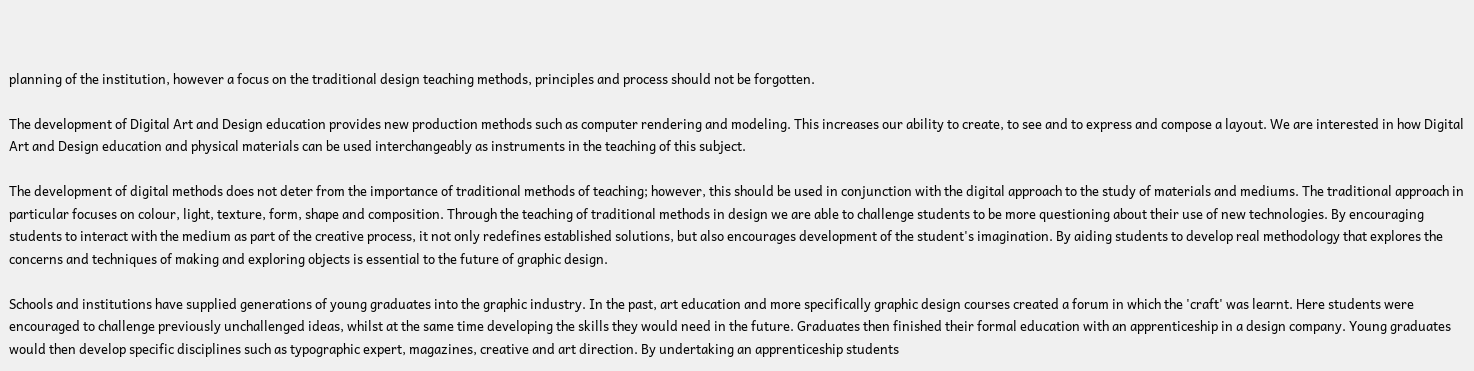planning of the institution, however a focus on the traditional design teaching methods, principles and process should not be forgotten.

The development of Digital Art and Design education provides new production methods such as computer rendering and modeling. This increases our ability to create, to see and to express and compose a layout. We are interested in how Digital Art and Design education and physical materials can be used interchangeably as instruments in the teaching of this subject.

The development of digital methods does not deter from the importance of traditional methods of teaching; however, this should be used in conjunction with the digital approach to the study of materials and mediums. The traditional approach in particular focuses on colour, light, texture, form, shape and composition. Through the teaching of traditional methods in design we are able to challenge students to be more questioning about their use of new technologies. By encouraging students to interact with the medium as part of the creative process, it not only redefines established solutions, but also encourages development of the student's imagination. By aiding students to develop real methodology that explores the concerns and techniques of making and exploring objects is essential to the future of graphic design.

Schools and institutions have supplied generations of young graduates into the graphic industry. In the past, art education and more specifically graphic design courses created a forum in which the 'craft' was learnt. Here students were encouraged to challenge previously unchallenged ideas, whilst at the same time developing the skills they would need in the future. Graduates then finished their formal education with an apprenticeship in a design company. Young graduates would then develop specific disciplines such as typographic expert, magazines, creative and art direction. By undertaking an apprenticeship students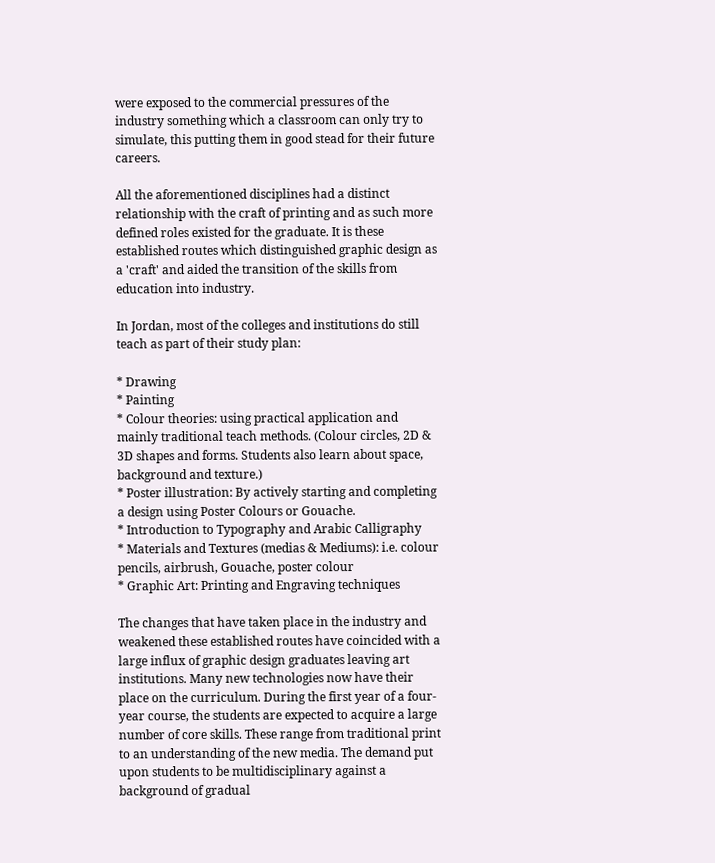were exposed to the commercial pressures of the industry something which a classroom can only try to simulate, this putting them in good stead for their future careers.

All the aforementioned disciplines had a distinct relationship with the craft of printing and as such more defined roles existed for the graduate. It is these established routes which distinguished graphic design as a 'craft' and aided the transition of the skills from education into industry.

In Jordan, most of the colleges and institutions do still teach as part of their study plan:

* Drawing
* Painting
* Colour theories: using practical application and mainly traditional teach methods. (Colour circles, 2D & 3D shapes and forms. Students also learn about space, background and texture.)
* Poster illustration: By actively starting and completing a design using Poster Colours or Gouache.
* Introduction to Typography and Arabic Calligraphy
* Materials and Textures (medias & Mediums): i.e. colour pencils, airbrush, Gouache, poster colour
* Graphic Art: Printing and Engraving techniques

The changes that have taken place in the industry and weakened these established routes have coincided with a large influx of graphic design graduates leaving art institutions. Many new technologies now have their place on the curriculum. During the first year of a four-year course, the students are expected to acquire a large number of core skills. These range from traditional print to an understanding of the new media. The demand put upon students to be multidisciplinary against a background of gradual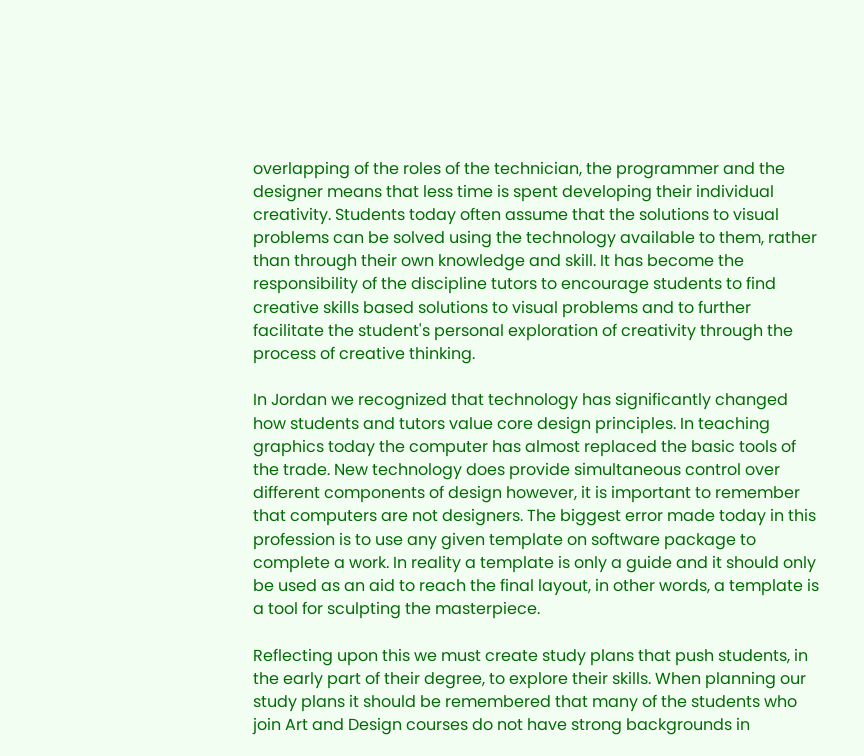overlapping of the roles of the technician, the programmer and the designer means that less time is spent developing their individual creativity. Students today often assume that the solutions to visual problems can be solved using the technology available to them, rather than through their own knowledge and skill. It has become the responsibility of the discipline tutors to encourage students to find creative skills based solutions to visual problems and to further facilitate the student's personal exploration of creativity through the process of creative thinking.

In Jordan we recognized that technology has significantly changed how students and tutors value core design principles. In teaching graphics today the computer has almost replaced the basic tools of the trade. New technology does provide simultaneous control over different components of design however, it is important to remember that computers are not designers. The biggest error made today in this profession is to use any given template on software package to complete a work. In reality a template is only a guide and it should only be used as an aid to reach the final layout, in other words, a template is a tool for sculpting the masterpiece.

Reflecting upon this we must create study plans that push students, in the early part of their degree, to explore their skills. When planning our study plans it should be remembered that many of the students who join Art and Design courses do not have strong backgrounds in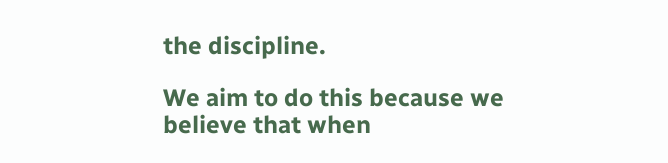the discipline.

We aim to do this because we believe that when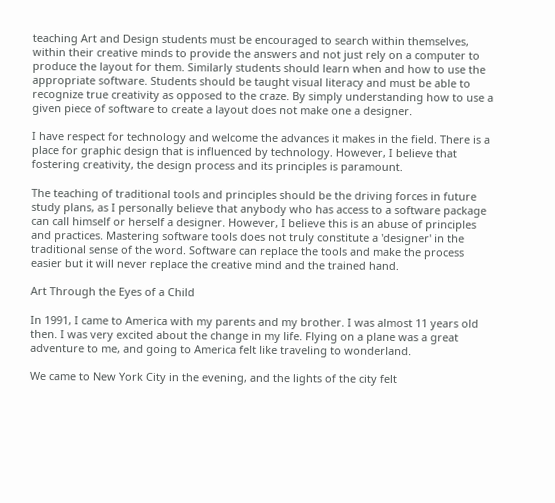teaching Art and Design students must be encouraged to search within themselves, within their creative minds to provide the answers and not just rely on a computer to produce the layout for them. Similarly students should learn when and how to use the appropriate software. Students should be taught visual literacy and must be able to recognize true creativity as opposed to the craze. By simply understanding how to use a given piece of software to create a layout does not make one a designer.

I have respect for technology and welcome the advances it makes in the field. There is a place for graphic design that is influenced by technology. However, I believe that fostering creativity, the design process and its principles is paramount.

The teaching of traditional tools and principles should be the driving forces in future study plans, as I personally believe that anybody who has access to a software package can call himself or herself a designer. However, I believe this is an abuse of principles and practices. Mastering software tools does not truly constitute a 'designer' in the traditional sense of the word. Software can replace the tools and make the process easier but it will never replace the creative mind and the trained hand.

Art Through the Eyes of a Child

In 1991, I came to America with my parents and my brother. I was almost 11 years old then. I was very excited about the change in my life. Flying on a plane was a great adventure to me, and going to America felt like traveling to wonderland.

We came to New York City in the evening, and the lights of the city felt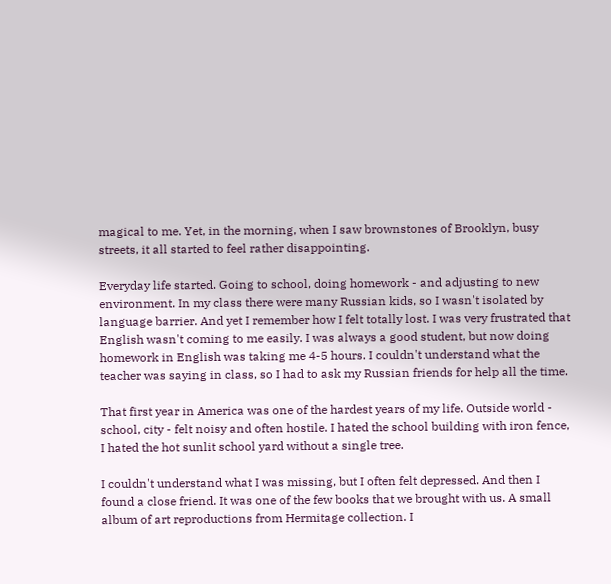magical to me. Yet, in the morning, when I saw brownstones of Brooklyn, busy streets, it all started to feel rather disappointing.

Everyday life started. Going to school, doing homework - and adjusting to new environment. In my class there were many Russian kids, so I wasn't isolated by language barrier. And yet I remember how I felt totally lost. I was very frustrated that English wasn't coming to me easily. I was always a good student, but now doing homework in English was taking me 4-5 hours. I couldn't understand what the teacher was saying in class, so I had to ask my Russian friends for help all the time.

That first year in America was one of the hardest years of my life. Outside world - school, city - felt noisy and often hostile. I hated the school building with iron fence, I hated the hot sunlit school yard without a single tree.

I couldn't understand what I was missing, but I often felt depressed. And then I found a close friend. It was one of the few books that we brought with us. A small album of art reproductions from Hermitage collection. I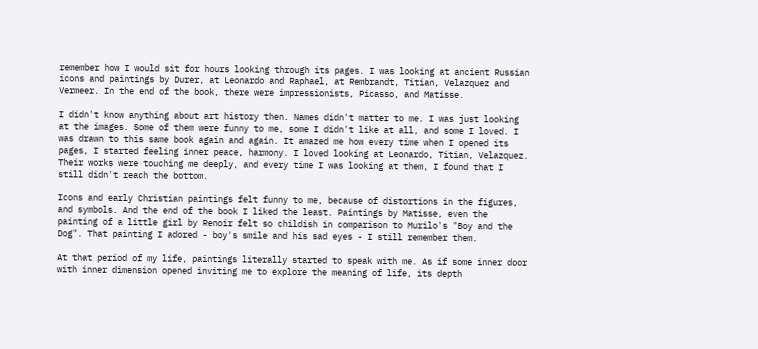remember how I would sit for hours looking through its pages. I was looking at ancient Russian icons and paintings by Durer, at Leonardo and Raphael, at Rembrandt, Titian, Velazquez and Vermeer. In the end of the book, there were impressionists, Picasso, and Matisse.

I didn't know anything about art history then. Names didn't matter to me. I was just looking at the images. Some of them were funny to me, some I didn't like at all, and some I loved. I was drawn to this same book again and again. It amazed me how every time when I opened its pages, I started feeling inner peace, harmony. I loved looking at Leonardo, Titian, Velazquez. Their works were touching me deeply, and every time I was looking at them, I found that I still didn't reach the bottom.

Icons and early Christian paintings felt funny to me, because of distortions in the figures, and symbols. And the end of the book I liked the least. Paintings by Matisse, even the painting of a little girl by Renoir felt so childish in comparison to Murilo's "Boy and the Dog". That painting I adored - boy's smile and his sad eyes - I still remember them.

At that period of my life, paintings literally started to speak with me. As if some inner door with inner dimension opened inviting me to explore the meaning of life, its depth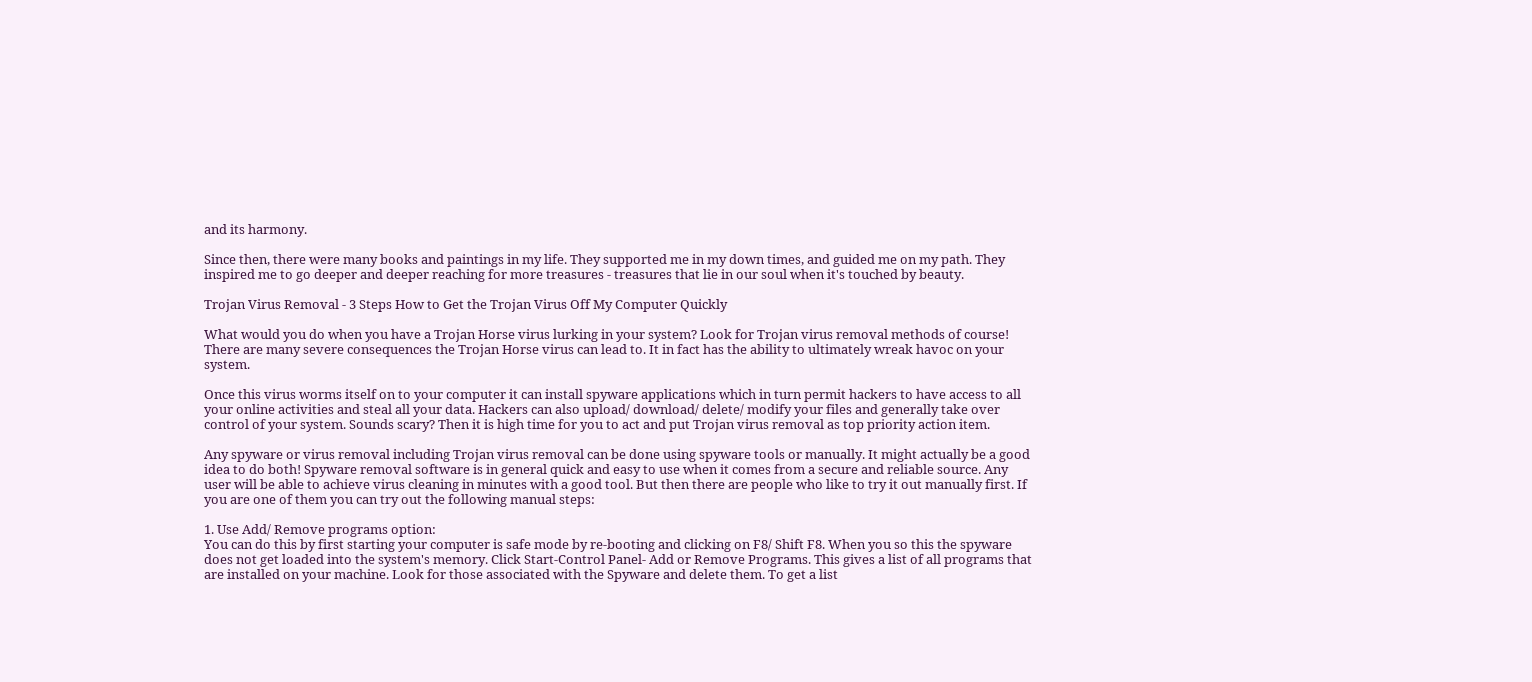and its harmony.

Since then, there were many books and paintings in my life. They supported me in my down times, and guided me on my path. They inspired me to go deeper and deeper reaching for more treasures - treasures that lie in our soul when it's touched by beauty.

Trojan Virus Removal - 3 Steps How to Get the Trojan Virus Off My Computer Quickly

What would you do when you have a Trojan Horse virus lurking in your system? Look for Trojan virus removal methods of course! There are many severe consequences the Trojan Horse virus can lead to. It in fact has the ability to ultimately wreak havoc on your system.

Once this virus worms itself on to your computer it can install spyware applications which in turn permit hackers to have access to all your online activities and steal all your data. Hackers can also upload/ download/ delete/ modify your files and generally take over control of your system. Sounds scary? Then it is high time for you to act and put Trojan virus removal as top priority action item.

Any spyware or virus removal including Trojan virus removal can be done using spyware tools or manually. It might actually be a good idea to do both! Spyware removal software is in general quick and easy to use when it comes from a secure and reliable source. Any user will be able to achieve virus cleaning in minutes with a good tool. But then there are people who like to try it out manually first. If you are one of them you can try out the following manual steps:

1. Use Add/ Remove programs option:
You can do this by first starting your computer is safe mode by re-booting and clicking on F8/ Shift F8. When you so this the spyware does not get loaded into the system's memory. Click Start-Control Panel- Add or Remove Programs. This gives a list of all programs that are installed on your machine. Look for those associated with the Spyware and delete them. To get a list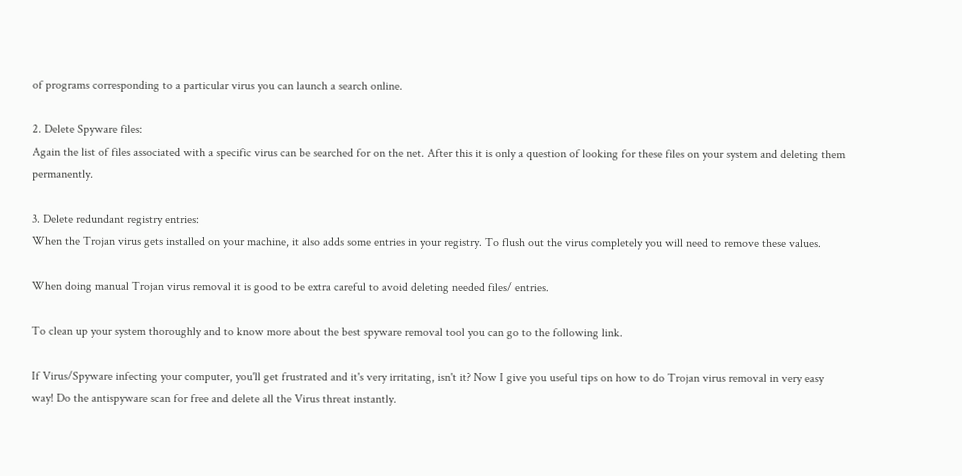of programs corresponding to a particular virus you can launch a search online.

2. Delete Spyware files:
Again the list of files associated with a specific virus can be searched for on the net. After this it is only a question of looking for these files on your system and deleting them permanently.

3. Delete redundant registry entries:
When the Trojan virus gets installed on your machine, it also adds some entries in your registry. To flush out the virus completely you will need to remove these values.

When doing manual Trojan virus removal it is good to be extra careful to avoid deleting needed files/ entries.

To clean up your system thoroughly and to know more about the best spyware removal tool you can go to the following link.

If Virus/Spyware infecting your computer, you'll get frustrated and it's very irritating, isn't it? Now I give you useful tips on how to do Trojan virus removal in very easy way! Do the antispyware scan for free and delete all the Virus threat instantly.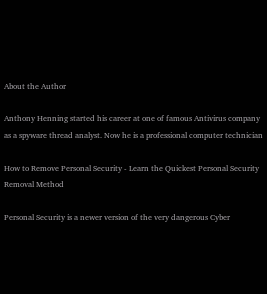About the Author

Anthony Henning started his career at one of famous Antivirus company as a spyware thread analyst. Now he is a professional computer technician

How to Remove Personal Security - Learn the Quickest Personal Security Removal Method

Personal Security is a newer version of the very dangerous Cyber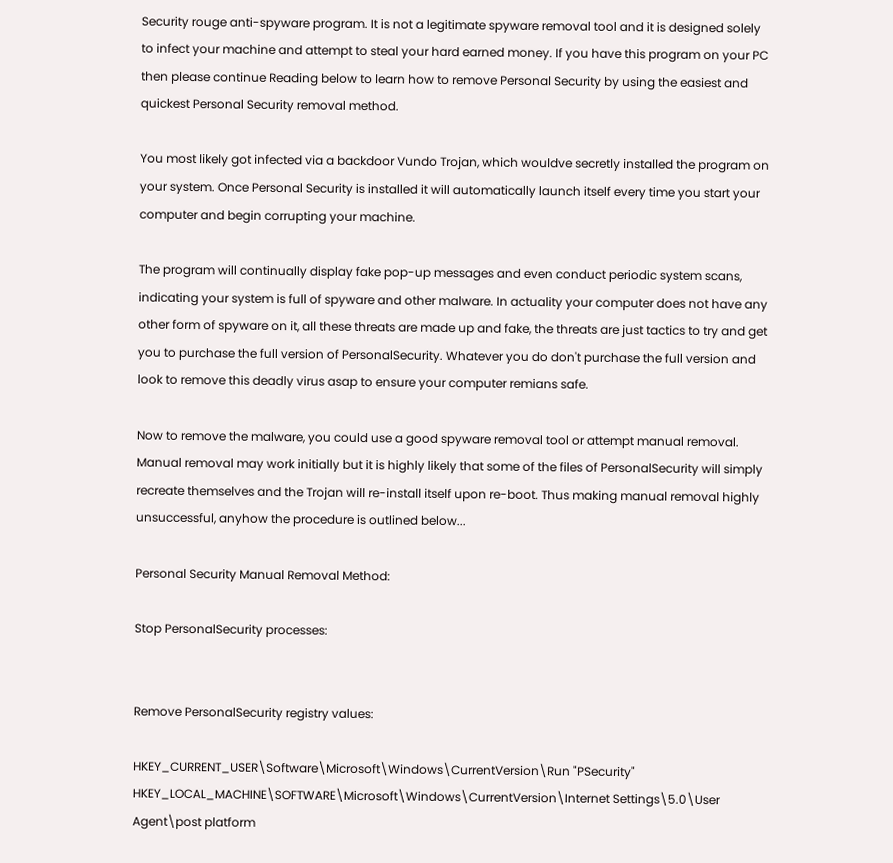Security rouge anti-spyware program. It is not a legitimate spyware removal tool and it is designed solely to infect your machine and attempt to steal your hard earned money. If you have this program on your PC then please continue Reading below to learn how to remove Personal Security by using the easiest and quickest Personal Security removal method.

You most likely got infected via a backdoor Vundo Trojan, which wouldve secretly installed the program on your system. Once Personal Security is installed it will automatically launch itself every time you start your computer and begin corrupting your machine.

The program will continually display fake pop-up messages and even conduct periodic system scans, indicating your system is full of spyware and other malware. In actuality your computer does not have any other form of spyware on it, all these threats are made up and fake, the threats are just tactics to try and get you to purchase the full version of PersonalSecurity. Whatever you do don't purchase the full version and look to remove this deadly virus asap to ensure your computer remians safe.

Now to remove the malware, you could use a good spyware removal tool or attempt manual removal. Manual removal may work initially but it is highly likely that some of the files of PersonalSecurity will simply recreate themselves and the Trojan will re-install itself upon re-boot. Thus making manual removal highly unsuccessful, anyhow the procedure is outlined below...

Personal Security Manual Removal Method:

Stop PersonalSecurity processes:


Remove PersonalSecurity registry values:

HKEY_CURRENT_USER\Software\Microsoft\Windows\CurrentVersion\Run "PSecurity"
HKEY_LOCAL_MACHINE\SOFTWARE\Microsoft\Windows\CurrentVersion\Internet Settings\5.0\User Agent\post platform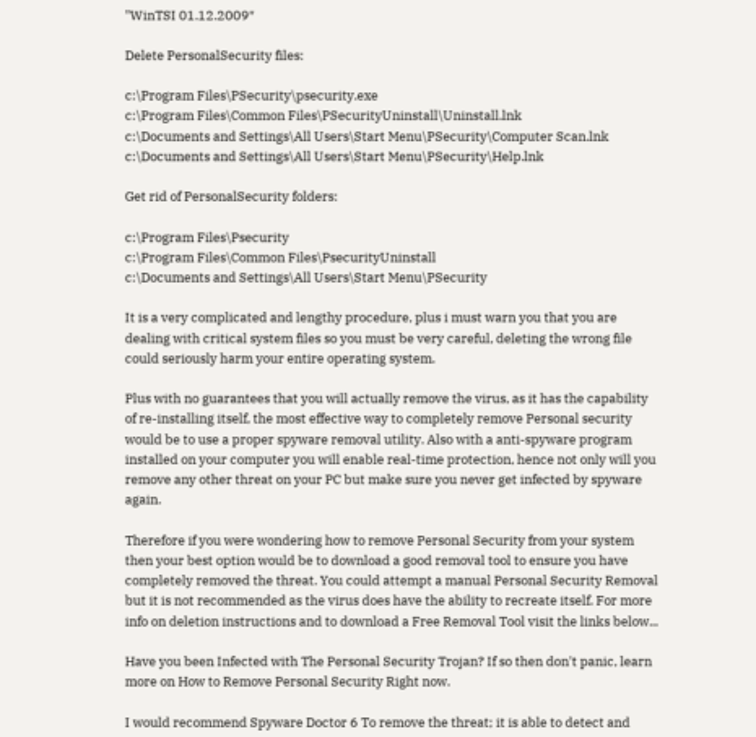"WinTSI 01.12.2009″

Delete PersonalSecurity files:

c:\Program Files\PSecurity\psecurity.exe
c:\Program Files\Common Files\PSecurityUninstall\Uninstall.lnk
c:\Documents and Settings\All Users\Start Menu\PSecurity\Computer Scan.lnk
c:\Documents and Settings\All Users\Start Menu\PSecurity\Help.lnk

Get rid of PersonalSecurity folders:

c:\Program Files\Psecurity
c:\Program Files\Common Files\PsecurityUninstall
c:\Documents and Settings\All Users\Start Menu\PSecurity

It is a very complicated and lengthy procedure, plus i must warn you that you are dealing with critical system files so you must be very careful, deleting the wrong file could seriously harm your entire operating system.

Plus with no guarantees that you will actually remove the virus, as it has the capability of re-installing itself, the most effective way to completely remove Personal security would be to use a proper spyware removal utility. Also with a anti-spyware program installed on your computer you will enable real-time protection, hence not only will you remove any other threat on your PC but make sure you never get infected by spyware again.

Therefore if you were wondering how to remove Personal Security from your system then your best option would be to download a good removal tool to ensure you have completely removed the threat. You could attempt a manual Personal Security Removal but it is not recommended as the virus does have the ability to recreate itself. For more info on deletion instructions and to download a Free Removal Tool visit the links below...

Have you been Infected with The Personal Security Trojan? If so then don't panic, learn more on How to Remove Personal Security Right now.

I would recommend Spyware Doctor 6 To remove the threat; it is able to detect and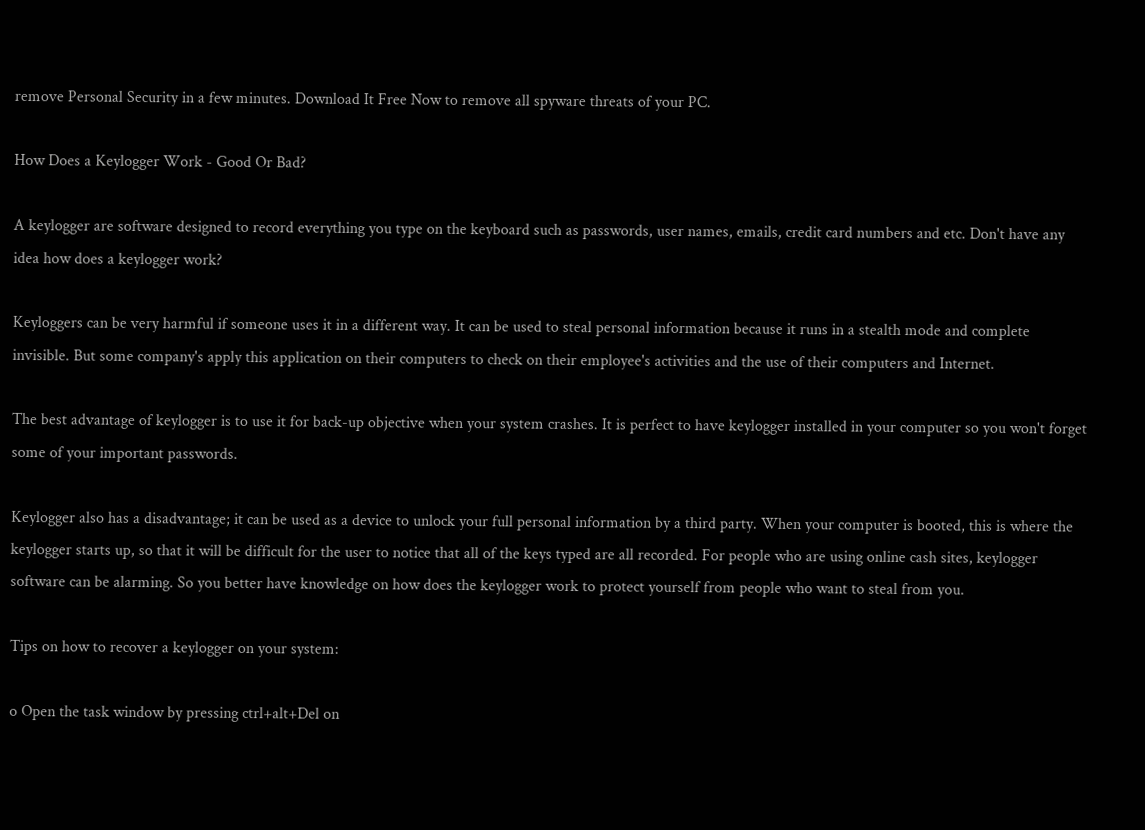remove Personal Security in a few minutes. Download It Free Now to remove all spyware threats of your PC.

How Does a Keylogger Work - Good Or Bad?

A keylogger are software designed to record everything you type on the keyboard such as passwords, user names, emails, credit card numbers and etc. Don't have any idea how does a keylogger work?

Keyloggers can be very harmful if someone uses it in a different way. It can be used to steal personal information because it runs in a stealth mode and complete invisible. But some company's apply this application on their computers to check on their employee's activities and the use of their computers and Internet.

The best advantage of keylogger is to use it for back-up objective when your system crashes. It is perfect to have keylogger installed in your computer so you won't forget some of your important passwords.

Keylogger also has a disadvantage; it can be used as a device to unlock your full personal information by a third party. When your computer is booted, this is where the keylogger starts up, so that it will be difficult for the user to notice that all of the keys typed are all recorded. For people who are using online cash sites, keylogger software can be alarming. So you better have knowledge on how does the keylogger work to protect yourself from people who want to steal from you.

Tips on how to recover a keylogger on your system:

o Open the task window by pressing ctrl+alt+Del on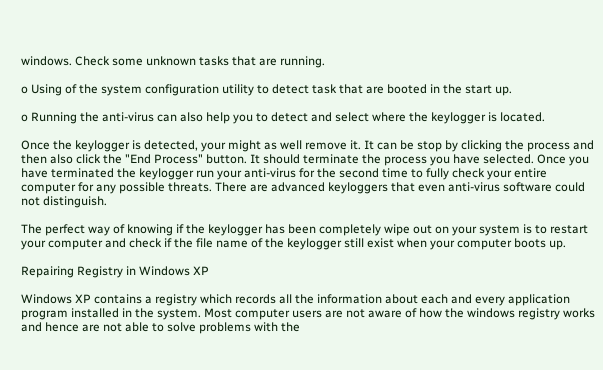windows. Check some unknown tasks that are running.

o Using of the system configuration utility to detect task that are booted in the start up.

o Running the anti-virus can also help you to detect and select where the keylogger is located.

Once the keylogger is detected, your might as well remove it. It can be stop by clicking the process and then also click the "End Process" button. It should terminate the process you have selected. Once you have terminated the keylogger run your anti-virus for the second time to fully check your entire computer for any possible threats. There are advanced keyloggers that even anti-virus software could not distinguish.

The perfect way of knowing if the keylogger has been completely wipe out on your system is to restart your computer and check if the file name of the keylogger still exist when your computer boots up.

Repairing Registry in Windows XP

Windows XP contains a registry which records all the information about each and every application program installed in the system. Most computer users are not aware of how the windows registry works and hence are not able to solve problems with the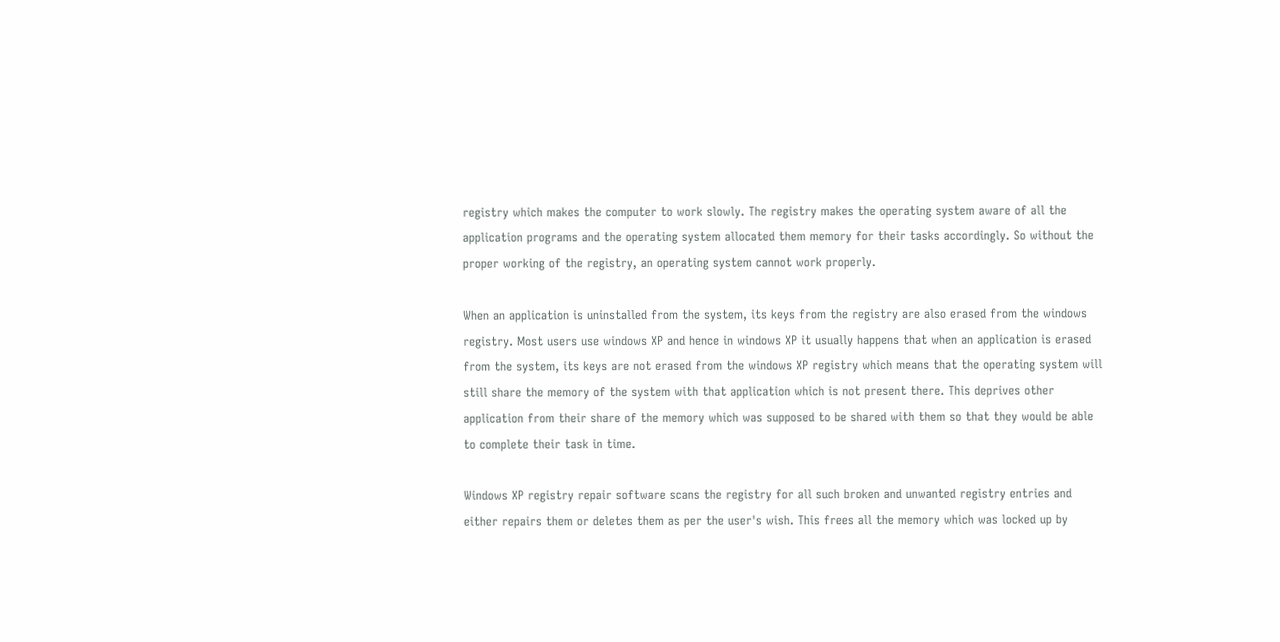registry which makes the computer to work slowly. The registry makes the operating system aware of all the application programs and the operating system allocated them memory for their tasks accordingly. So without the proper working of the registry, an operating system cannot work properly.

When an application is uninstalled from the system, its keys from the registry are also erased from the windows registry. Most users use windows XP and hence in windows XP it usually happens that when an application is erased from the system, its keys are not erased from the windows XP registry which means that the operating system will still share the memory of the system with that application which is not present there. This deprives other application from their share of the memory which was supposed to be shared with them so that they would be able to complete their task in time.

Windows XP registry repair software scans the registry for all such broken and unwanted registry entries and either repairs them or deletes them as per the user's wish. This frees all the memory which was locked up by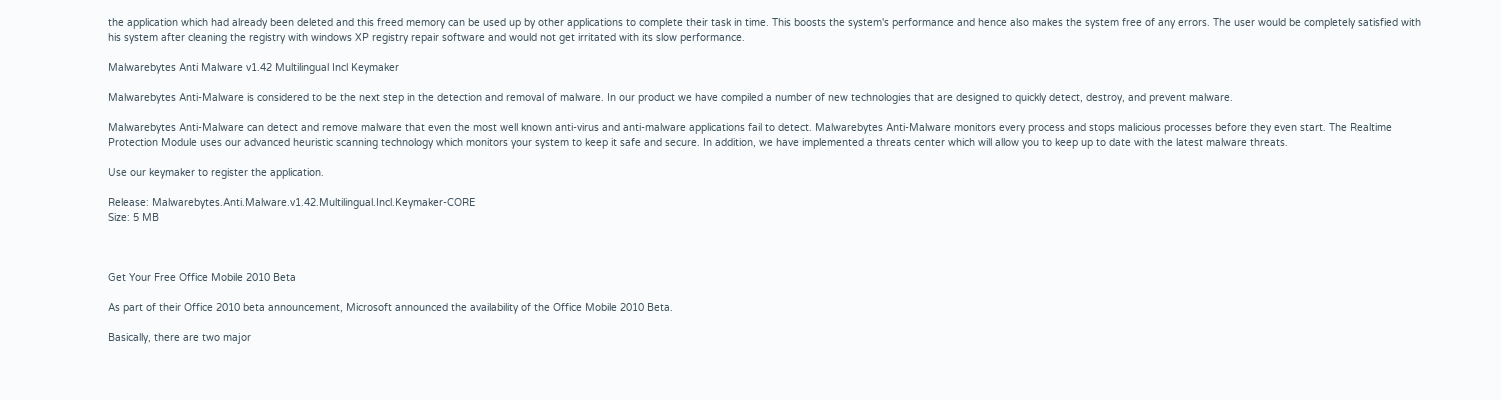the application which had already been deleted and this freed memory can be used up by other applications to complete their task in time. This boosts the system's performance and hence also makes the system free of any errors. The user would be completely satisfied with his system after cleaning the registry with windows XP registry repair software and would not get irritated with its slow performance.

Malwarebytes Anti Malware v1.42 Multilingual Incl Keymaker

Malwarebytes Anti-Malware is considered to be the next step in the detection and removal of malware. In our product we have compiled a number of new technologies that are designed to quickly detect, destroy, and prevent malware.

Malwarebytes Anti-Malware can detect and remove malware that even the most well known anti-virus and anti-malware applications fail to detect. Malwarebytes Anti-Malware monitors every process and stops malicious processes before they even start. The Realtime Protection Module uses our advanced heuristic scanning technology which monitors your system to keep it safe and secure. In addition, we have implemented a threats center which will allow you to keep up to date with the latest malware threats.

Use our keymaker to register the application.

Release: Malwarebytes.Anti.Malware.v1.42.Multilingual.Incl.Keymaker-CORE
Size: 5 MB



Get Your Free Office Mobile 2010 Beta

As part of their Office 2010 beta announcement, Microsoft announced the availability of the Office Mobile 2010 Beta.

Basically, there are two major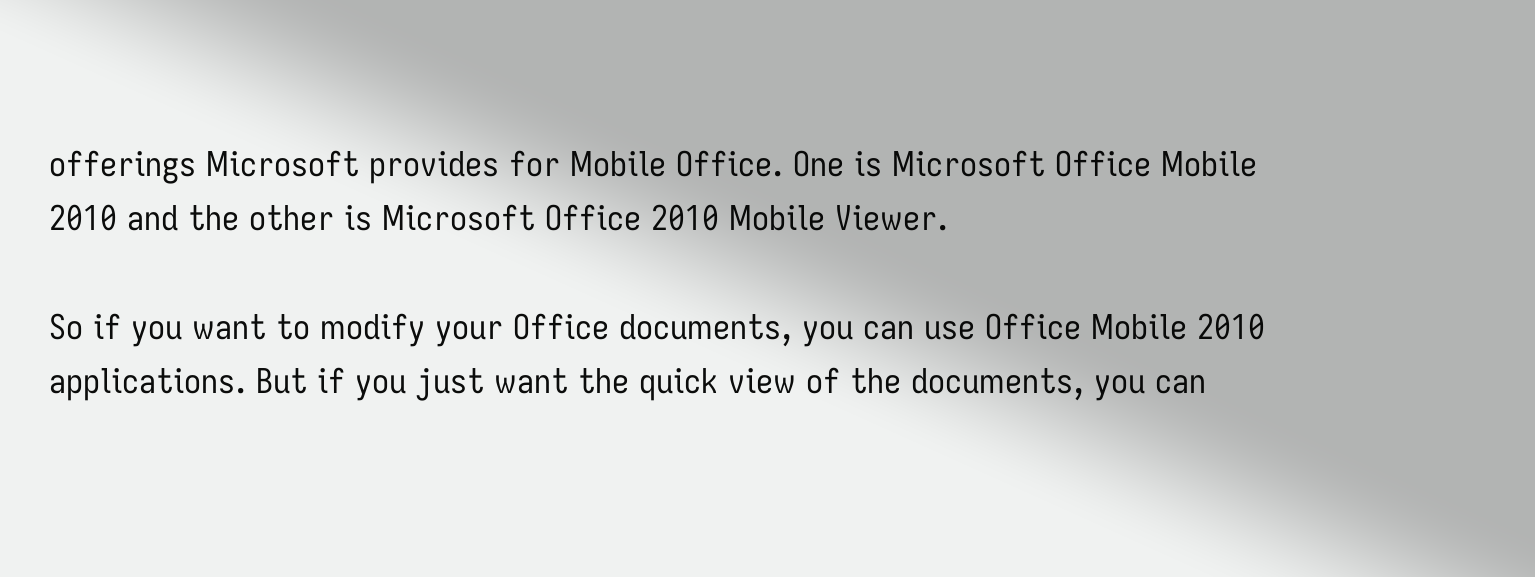offerings Microsoft provides for Mobile Office. One is Microsoft Office Mobile 2010 and the other is Microsoft Office 2010 Mobile Viewer.

So if you want to modify your Office documents, you can use Office Mobile 2010 applications. But if you just want the quick view of the documents, you can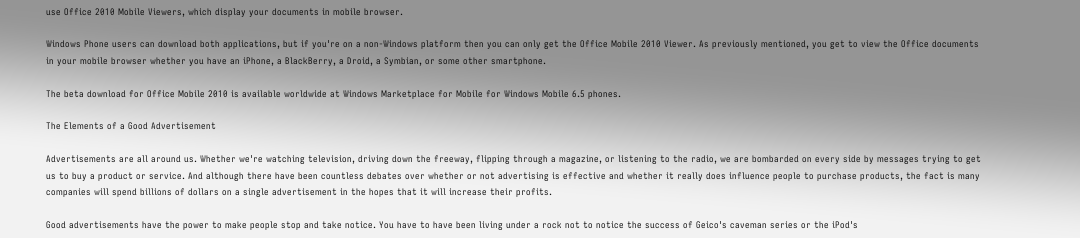use Office 2010 Mobile Viewers, which display your documents in mobile browser.

Windows Phone users can download both applications, but if you're on a non-Windows platform then you can only get the Office Mobile 2010 Viewer. As previously mentioned, you get to view the Office documents in your mobile browser whether you have an iPhone, a BlackBerry, a Droid, a Symbian, or some other smartphone.

The beta download for Office Mobile 2010 is available worldwide at Windows Marketplace for Mobile for Windows Mobile 6.5 phones.

The Elements of a Good Advertisement

Advertisements are all around us. Whether we're watching television, driving down the freeway, flipping through a magazine, or listening to the radio, we are bombarded on every side by messages trying to get us to buy a product or service. And although there have been countless debates over whether or not advertising is effective and whether it really does influence people to purchase products, the fact is many companies will spend billions of dollars on a single advertisement in the hopes that it will increase their profits.

Good advertisements have the power to make people stop and take notice. You have to have been living under a rock not to notice the success of Geico's caveman series or the iPod's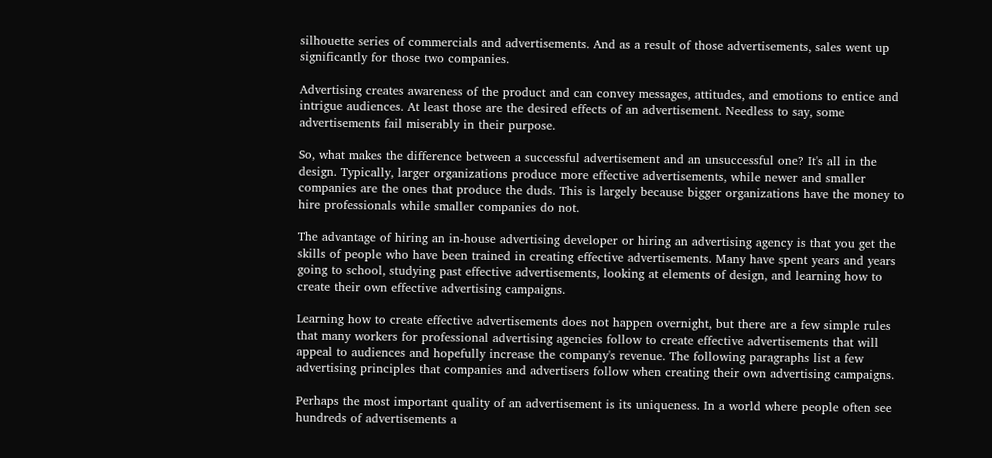silhouette series of commercials and advertisements. And as a result of those advertisements, sales went up significantly for those two companies.

Advertising creates awareness of the product and can convey messages, attitudes, and emotions to entice and intrigue audiences. At least those are the desired effects of an advertisement. Needless to say, some advertisements fail miserably in their purpose.

So, what makes the difference between a successful advertisement and an unsuccessful one? It's all in the design. Typically, larger organizations produce more effective advertisements, while newer and smaller companies are the ones that produce the duds. This is largely because bigger organizations have the money to hire professionals while smaller companies do not.

The advantage of hiring an in-house advertising developer or hiring an advertising agency is that you get the skills of people who have been trained in creating effective advertisements. Many have spent years and years going to school, studying past effective advertisements, looking at elements of design, and learning how to create their own effective advertising campaigns.

Learning how to create effective advertisements does not happen overnight, but there are a few simple rules that many workers for professional advertising agencies follow to create effective advertisements that will appeal to audiences and hopefully increase the company's revenue. The following paragraphs list a few advertising principles that companies and advertisers follow when creating their own advertising campaigns.

Perhaps the most important quality of an advertisement is its uniqueness. In a world where people often see hundreds of advertisements a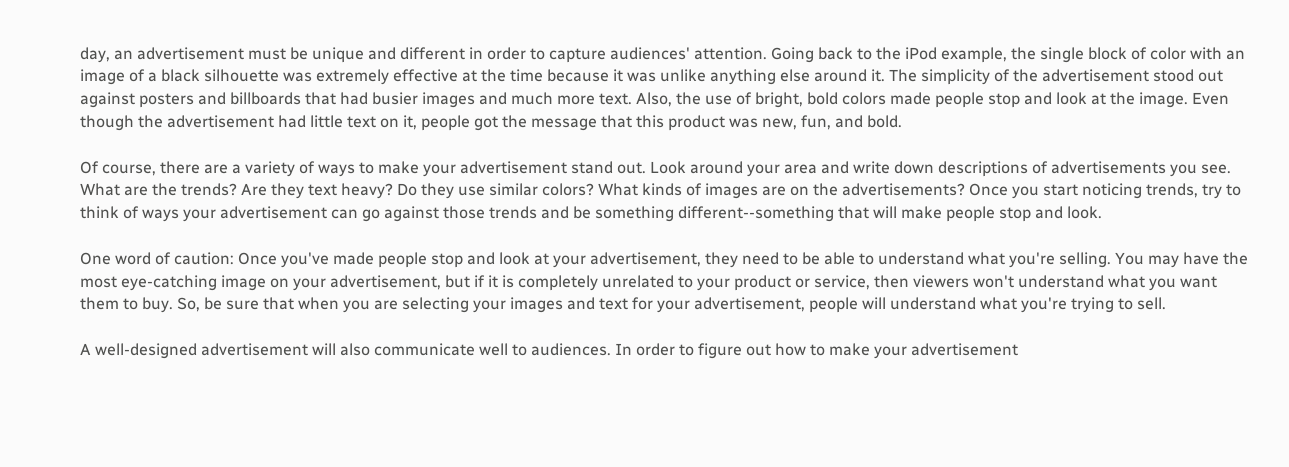day, an advertisement must be unique and different in order to capture audiences' attention. Going back to the iPod example, the single block of color with an image of a black silhouette was extremely effective at the time because it was unlike anything else around it. The simplicity of the advertisement stood out against posters and billboards that had busier images and much more text. Also, the use of bright, bold colors made people stop and look at the image. Even though the advertisement had little text on it, people got the message that this product was new, fun, and bold.

Of course, there are a variety of ways to make your advertisement stand out. Look around your area and write down descriptions of advertisements you see. What are the trends? Are they text heavy? Do they use similar colors? What kinds of images are on the advertisements? Once you start noticing trends, try to think of ways your advertisement can go against those trends and be something different--something that will make people stop and look.

One word of caution: Once you've made people stop and look at your advertisement, they need to be able to understand what you're selling. You may have the most eye-catching image on your advertisement, but if it is completely unrelated to your product or service, then viewers won't understand what you want them to buy. So, be sure that when you are selecting your images and text for your advertisement, people will understand what you're trying to sell.

A well-designed advertisement will also communicate well to audiences. In order to figure out how to make your advertisement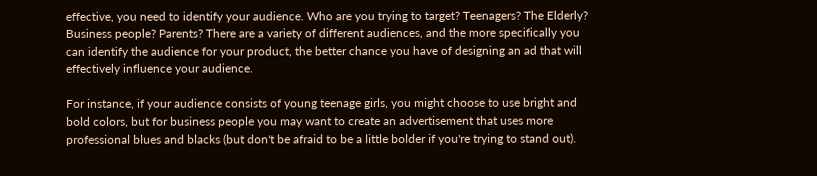effective, you need to identify your audience. Who are you trying to target? Teenagers? The Elderly? Business people? Parents? There are a variety of different audiences, and the more specifically you can identify the audience for your product, the better chance you have of designing an ad that will effectively influence your audience.

For instance, if your audience consists of young teenage girls, you might choose to use bright and bold colors, but for business people you may want to create an advertisement that uses more professional blues and blacks (but don't be afraid to be a little bolder if you're trying to stand out).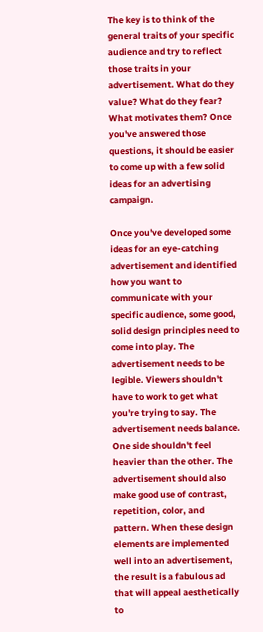The key is to think of the general traits of your specific audience and try to reflect those traits in your advertisement. What do they value? What do they fear? What motivates them? Once you've answered those questions, it should be easier to come up with a few solid ideas for an advertising campaign.

Once you've developed some ideas for an eye-catching advertisement and identified how you want to communicate with your specific audience, some good, solid design principles need to come into play. The advertisement needs to be legible. Viewers shouldn't have to work to get what you're trying to say. The advertisement needs balance. One side shouldn't feel heavier than the other. The advertisement should also make good use of contrast, repetition, color, and pattern. When these design elements are implemented well into an advertisement, the result is a fabulous ad that will appeal aesthetically to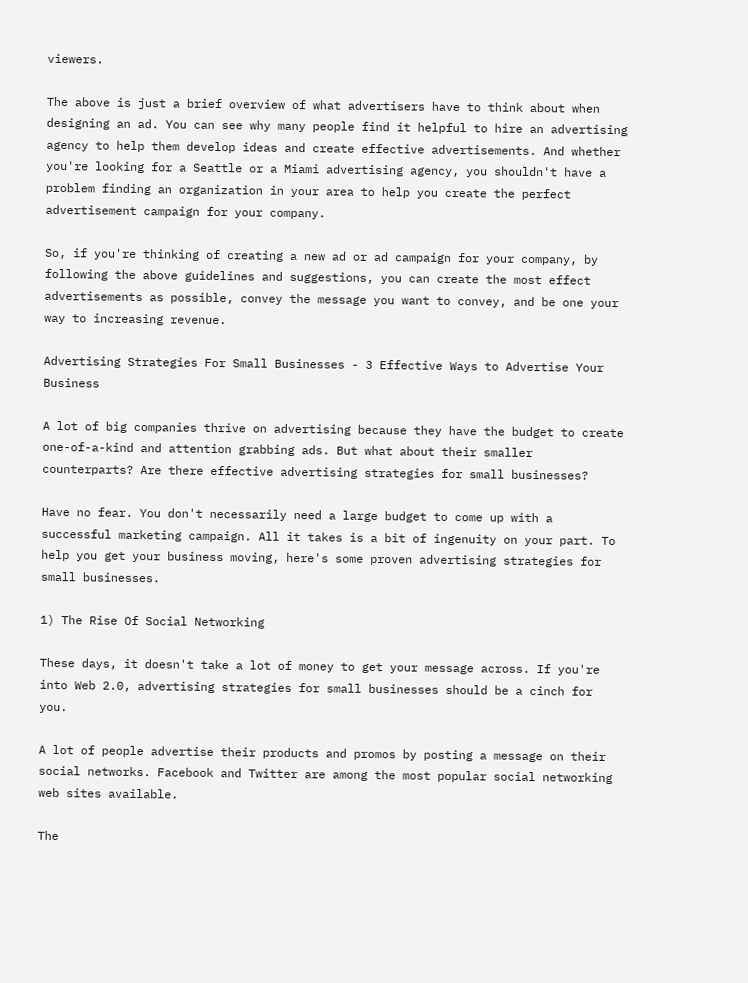viewers.

The above is just a brief overview of what advertisers have to think about when designing an ad. You can see why many people find it helpful to hire an advertising agency to help them develop ideas and create effective advertisements. And whether you're looking for a Seattle or a Miami advertising agency, you shouldn't have a problem finding an organization in your area to help you create the perfect advertisement campaign for your company.

So, if you're thinking of creating a new ad or ad campaign for your company, by following the above guidelines and suggestions, you can create the most effect advertisements as possible, convey the message you want to convey, and be one your way to increasing revenue.

Advertising Strategies For Small Businesses - 3 Effective Ways to Advertise Your Business

A lot of big companies thrive on advertising because they have the budget to create one-of-a-kind and attention grabbing ads. But what about their smaller counterparts? Are there effective advertising strategies for small businesses?

Have no fear. You don't necessarily need a large budget to come up with a successful marketing campaign. All it takes is a bit of ingenuity on your part. To help you get your business moving, here's some proven advertising strategies for small businesses.

1) The Rise Of Social Networking

These days, it doesn't take a lot of money to get your message across. If you're into Web 2.0, advertising strategies for small businesses should be a cinch for you.

A lot of people advertise their products and promos by posting a message on their social networks. Facebook and Twitter are among the most popular social networking web sites available.

The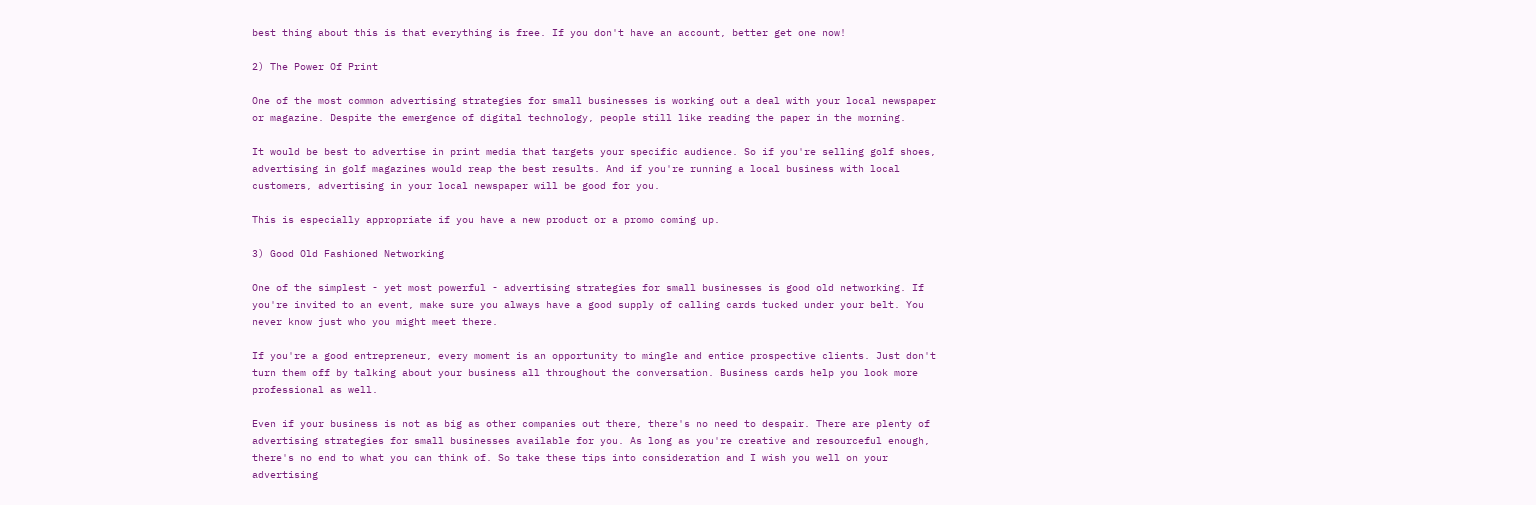best thing about this is that everything is free. If you don't have an account, better get one now!

2) The Power Of Print

One of the most common advertising strategies for small businesses is working out a deal with your local newspaper or magazine. Despite the emergence of digital technology, people still like reading the paper in the morning.

It would be best to advertise in print media that targets your specific audience. So if you're selling golf shoes, advertising in golf magazines would reap the best results. And if you're running a local business with local customers, advertising in your local newspaper will be good for you.

This is especially appropriate if you have a new product or a promo coming up.

3) Good Old Fashioned Networking

One of the simplest - yet most powerful - advertising strategies for small businesses is good old networking. If you're invited to an event, make sure you always have a good supply of calling cards tucked under your belt. You never know just who you might meet there.

If you're a good entrepreneur, every moment is an opportunity to mingle and entice prospective clients. Just don't turn them off by talking about your business all throughout the conversation. Business cards help you look more professional as well.

Even if your business is not as big as other companies out there, there's no need to despair. There are plenty of advertising strategies for small businesses available for you. As long as you're creative and resourceful enough, there's no end to what you can think of. So take these tips into consideration and I wish you well on your advertising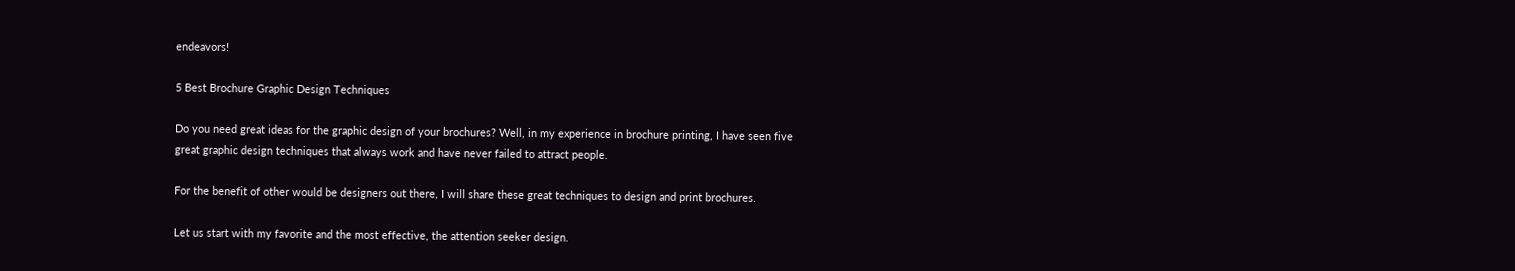endeavors!

5 Best Brochure Graphic Design Techniques

Do you need great ideas for the graphic design of your brochures? Well, in my experience in brochure printing, I have seen five great graphic design techniques that always work and have never failed to attract people.

For the benefit of other would be designers out there, I will share these great techniques to design and print brochures.

Let us start with my favorite and the most effective, the attention seeker design.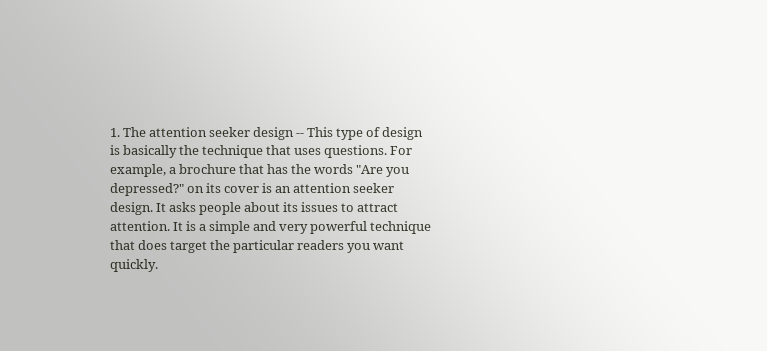1. The attention seeker design -- This type of design is basically the technique that uses questions. For example, a brochure that has the words "Are you depressed?" on its cover is an attention seeker design. It asks people about its issues to attract attention. It is a simple and very powerful technique that does target the particular readers you want quickly.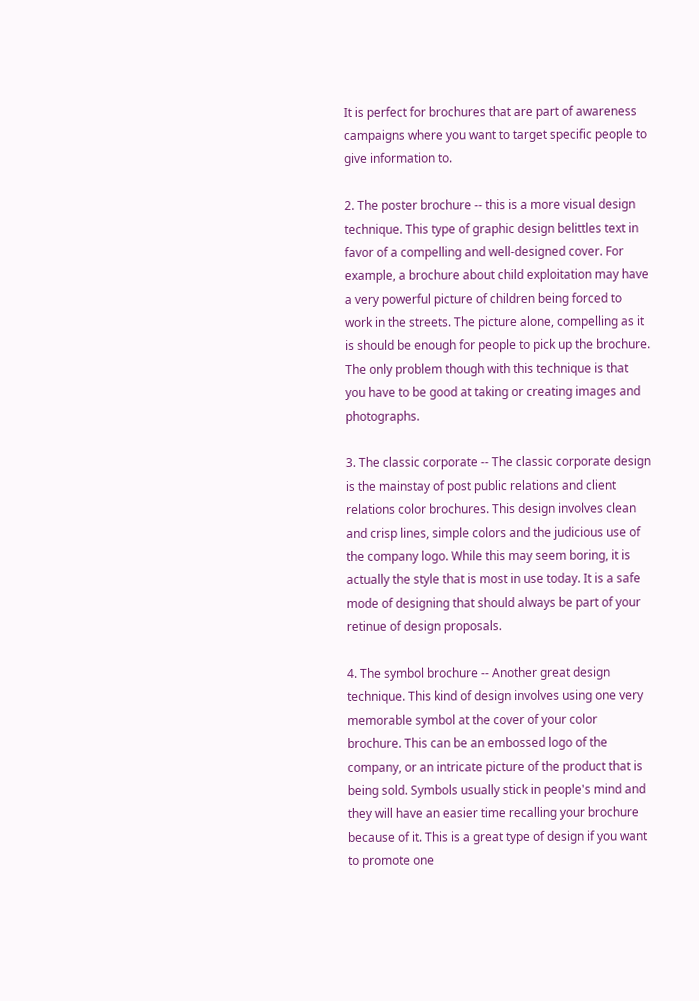It is perfect for brochures that are part of awareness campaigns where you want to target specific people to give information to.

2. The poster brochure -- this is a more visual design technique. This type of graphic design belittles text in favor of a compelling and well-designed cover. For example, a brochure about child exploitation may have a very powerful picture of children being forced to work in the streets. The picture alone, compelling as it is should be enough for people to pick up the brochure. The only problem though with this technique is that you have to be good at taking or creating images and photographs.

3. The classic corporate -- The classic corporate design is the mainstay of post public relations and client relations color brochures. This design involves clean and crisp lines, simple colors and the judicious use of the company logo. While this may seem boring, it is actually the style that is most in use today. It is a safe mode of designing that should always be part of your retinue of design proposals.

4. The symbol brochure -- Another great design technique. This kind of design involves using one very memorable symbol at the cover of your color brochure. This can be an embossed logo of the company, or an intricate picture of the product that is being sold. Symbols usually stick in people's mind and they will have an easier time recalling your brochure because of it. This is a great type of design if you want to promote one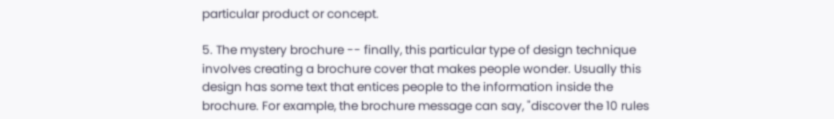particular product or concept.

5. The mystery brochure -- finally, this particular type of design technique involves creating a brochure cover that makes people wonder. Usually this design has some text that entices people to the information inside the brochure. For example, the brochure message can say, "discover the 10 rules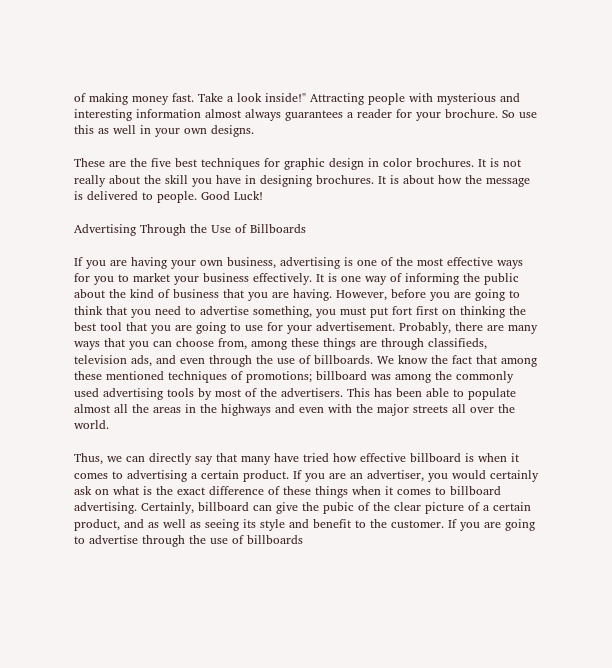of making money fast. Take a look inside!" Attracting people with mysterious and interesting information almost always guarantees a reader for your brochure. So use this as well in your own designs.

These are the five best techniques for graphic design in color brochures. It is not really about the skill you have in designing brochures. It is about how the message is delivered to people. Good Luck!

Advertising Through the Use of Billboards

If you are having your own business, advertising is one of the most effective ways for you to market your business effectively. It is one way of informing the public about the kind of business that you are having. However, before you are going to think that you need to advertise something, you must put fort first on thinking the best tool that you are going to use for your advertisement. Probably, there are many ways that you can choose from, among these things are through classifieds, television ads, and even through the use of billboards. We know the fact that among these mentioned techniques of promotions; billboard was among the commonly used advertising tools by most of the advertisers. This has been able to populate almost all the areas in the highways and even with the major streets all over the world.

Thus, we can directly say that many have tried how effective billboard is when it comes to advertising a certain product. If you are an advertiser, you would certainly ask on what is the exact difference of these things when it comes to billboard advertising. Certainly, billboard can give the pubic of the clear picture of a certain product, and as well as seeing its style and benefit to the customer. If you are going to advertise through the use of billboards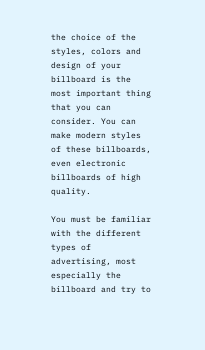the choice of the styles, colors and design of your billboard is the most important thing that you can consider. You can make modern styles of these billboards, even electronic billboards of high quality.

You must be familiar with the different types of advertising, most especially the billboard and try to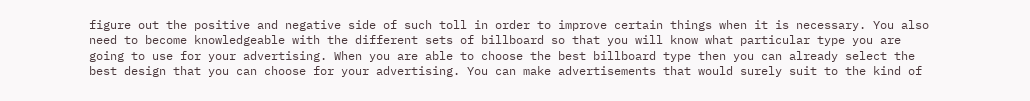figure out the positive and negative side of such toll in order to improve certain things when it is necessary. You also need to become knowledgeable with the different sets of billboard so that you will know what particular type you are going to use for your advertising. When you are able to choose the best billboard type then you can already select the best design that you can choose for your advertising. You can make advertisements that would surely suit to the kind of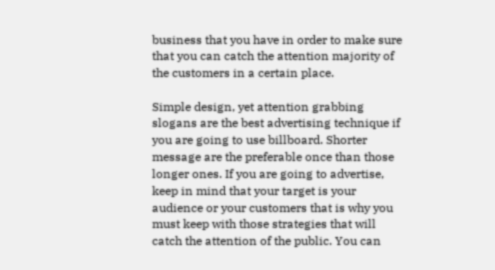business that you have in order to make sure that you can catch the attention majority of the customers in a certain place.

Simple design, yet attention grabbing slogans are the best advertising technique if you are going to use billboard. Shorter message are the preferable once than those longer ones. If you are going to advertise, keep in mind that your target is your audience or your customers that is why you must keep with those strategies that will catch the attention of the public. You can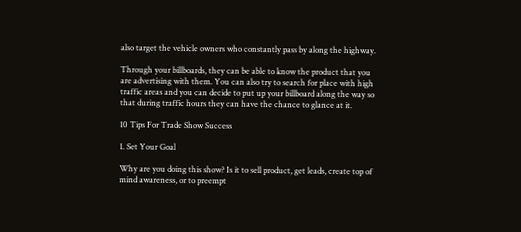also target the vehicle owners who constantly pass by along the highway.

Through your billboards, they can be able to know the product that you are advertising with them. You can also try to search for place with high traffic areas and you can decide to put up your billboard along the way so that during traffic hours they can have the chance to glance at it.

10 Tips For Trade Show Success

1. Set Your Goal

Why are you doing this show? Is it to sell product, get leads, create top of mind awareness, or to preempt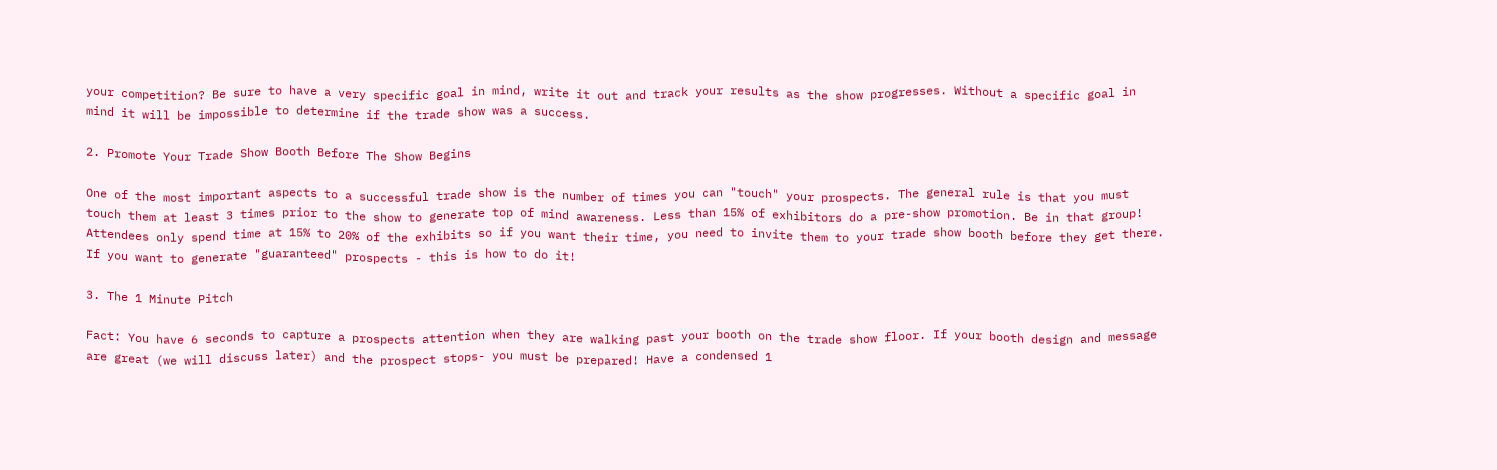your competition? Be sure to have a very specific goal in mind, write it out and track your results as the show progresses. Without a specific goal in mind it will be impossible to determine if the trade show was a success.

2. Promote Your Trade Show Booth Before The Show Begins

One of the most important aspects to a successful trade show is the number of times you can "touch" your prospects. The general rule is that you must touch them at least 3 times prior to the show to generate top of mind awareness. Less than 15% of exhibitors do a pre-show promotion. Be in that group! Attendees only spend time at 15% to 20% of the exhibits so if you want their time, you need to invite them to your trade show booth before they get there. If you want to generate "guaranteed" prospects - this is how to do it!

3. The 1 Minute Pitch

Fact: You have 6 seconds to capture a prospects attention when they are walking past your booth on the trade show floor. If your booth design and message are great (we will discuss later) and the prospect stops- you must be prepared! Have a condensed 1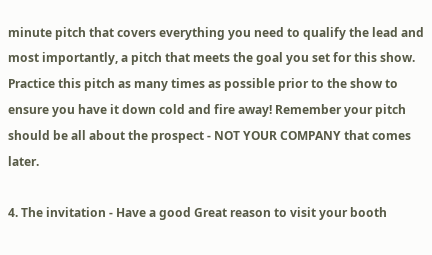minute pitch that covers everything you need to qualify the lead and most importantly, a pitch that meets the goal you set for this show. Practice this pitch as many times as possible prior to the show to ensure you have it down cold and fire away! Remember your pitch should be all about the prospect - NOT YOUR COMPANY that comes later.

4. The invitation - Have a good Great reason to visit your booth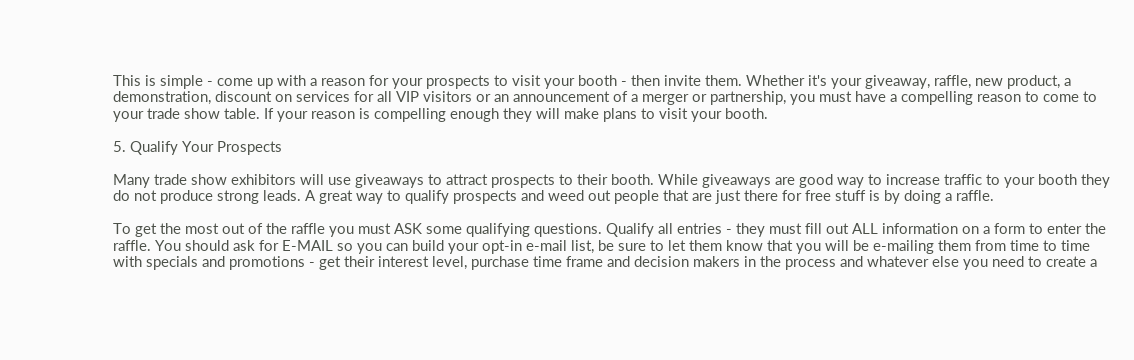This is simple - come up with a reason for your prospects to visit your booth - then invite them. Whether it's your giveaway, raffle, new product, a demonstration, discount on services for all VIP visitors or an announcement of a merger or partnership, you must have a compelling reason to come to your trade show table. If your reason is compelling enough they will make plans to visit your booth.

5. Qualify Your Prospects

Many trade show exhibitors will use giveaways to attract prospects to their booth. While giveaways are good way to increase traffic to your booth they do not produce strong leads. A great way to qualify prospects and weed out people that are just there for free stuff is by doing a raffle.

To get the most out of the raffle you must ASK some qualifying questions. Qualify all entries - they must fill out ALL information on a form to enter the raffle. You should ask for E-MAIL so you can build your opt-in e-mail list, be sure to let them know that you will be e-mailing them from time to time with specials and promotions - get their interest level, purchase time frame and decision makers in the process and whatever else you need to create a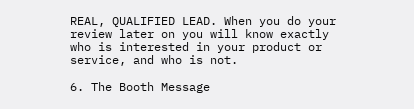REAL, QUALIFIED LEAD. When you do your review later on you will know exactly who is interested in your product or service, and who is not.

6. The Booth Message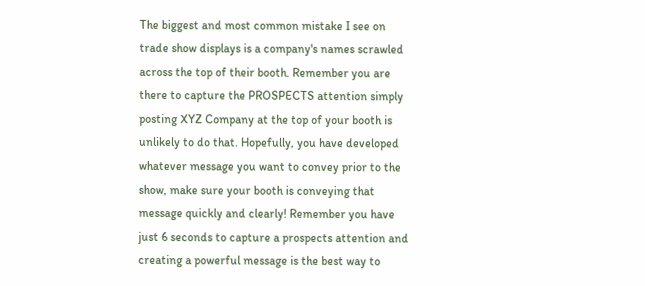The biggest and most common mistake I see on trade show displays is a company's names scrawled across the top of their booth. Remember you are there to capture the PROSPECTS attention simply posting XYZ Company at the top of your booth is unlikely to do that. Hopefully, you have developed whatever message you want to convey prior to the show, make sure your booth is conveying that message quickly and clearly! Remember you have just 6 seconds to capture a prospects attention and creating a powerful message is the best way to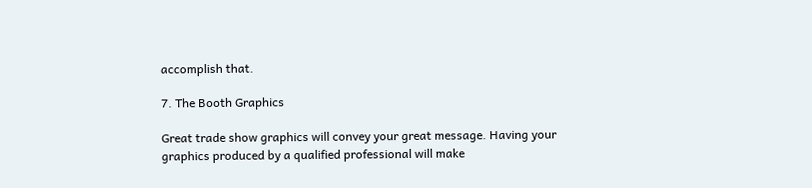accomplish that.

7. The Booth Graphics

Great trade show graphics will convey your great message. Having your graphics produced by a qualified professional will make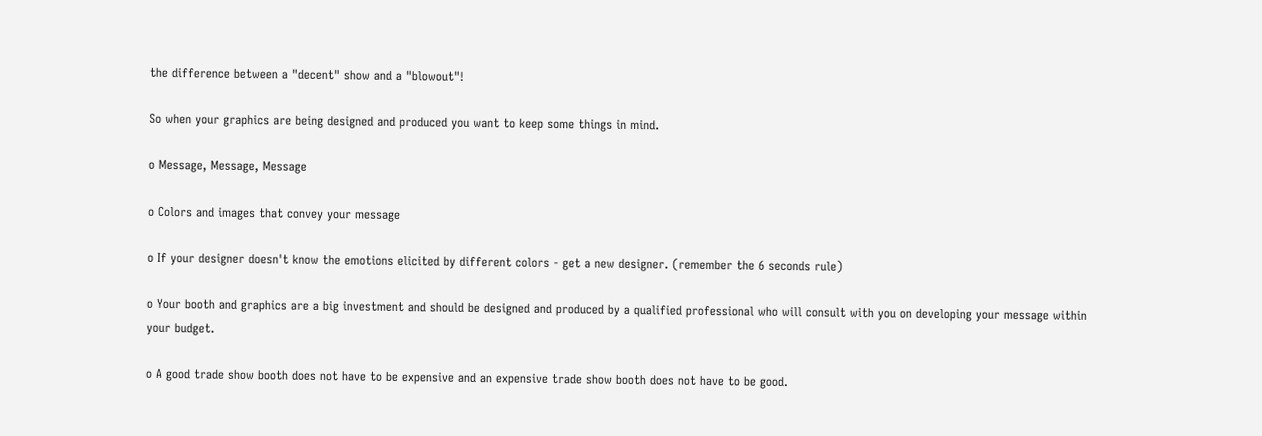the difference between a "decent" show and a "blowout"!

So when your graphics are being designed and produced you want to keep some things in mind.

o Message, Message, Message

o Colors and images that convey your message

o If your designer doesn't know the emotions elicited by different colors - get a new designer. (remember the 6 seconds rule)

o Your booth and graphics are a big investment and should be designed and produced by a qualified professional who will consult with you on developing your message within your budget.

o A good trade show booth does not have to be expensive and an expensive trade show booth does not have to be good.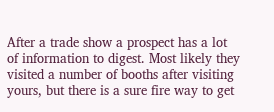After a trade show a prospect has a lot of information to digest. Most likely they visited a number of booths after visiting yours, but there is a sure fire way to get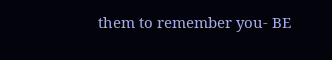them to remember you- BE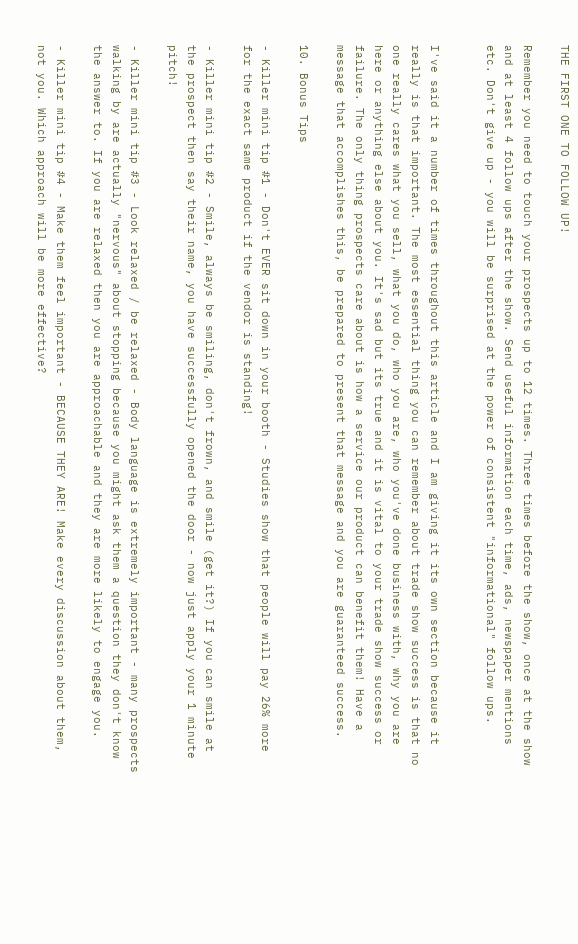THE FIRST ONE TO FOLLOW UP!

Remember you need to touch your prospects up to 12 times. Three times before the show, once at the show and at least 4 follow ups after the show. Send useful information each time, ads, newspaper mentions etc. Don't give up - you will be surprised at the power of consistent "informational" follow ups.


I've said it a number of times throughout this article and I am giving it its own section because it really is that important. The most essential thing you can remember about trade show success is that no one really cares what you sell, what you do, who you are, who you've done business with, why you are here or anything else about you. It's sad but its true and it is vital to your trade show success or failure. The only thing prospects care about is how a service our product can benefit them! Have a message that accomplishes this, be prepared to present that message and you are guaranteed success.

10. Bonus Tips

- Killer mini tip #1 - Don't EVER sit down in your booth - Studies show that people will pay 26% more for the exact same product if the vendor is standing!

- Killer mini tip #2 - Smile, always be smiling, don't frown, and smile (get it?) If you can smile at the prospect then say their name, you have successfully opened the door - now just apply your 1 minute pitch!

- Killer mini tip #3 - Look relaxed / be relaxed - Body language is extremely important - many prospects walking by are actually "nervous" about stopping because you might ask them a question they don't know the answer to. If you are relaxed then you are approachable and they are more likely to engage you.

- Killer mini tip #4 - Make them feel important - BECAUSE THEY ARE! Make every discussion about them, not you. Which approach will be more effective?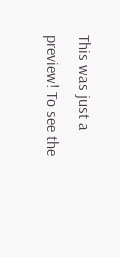This was just a preview! To see the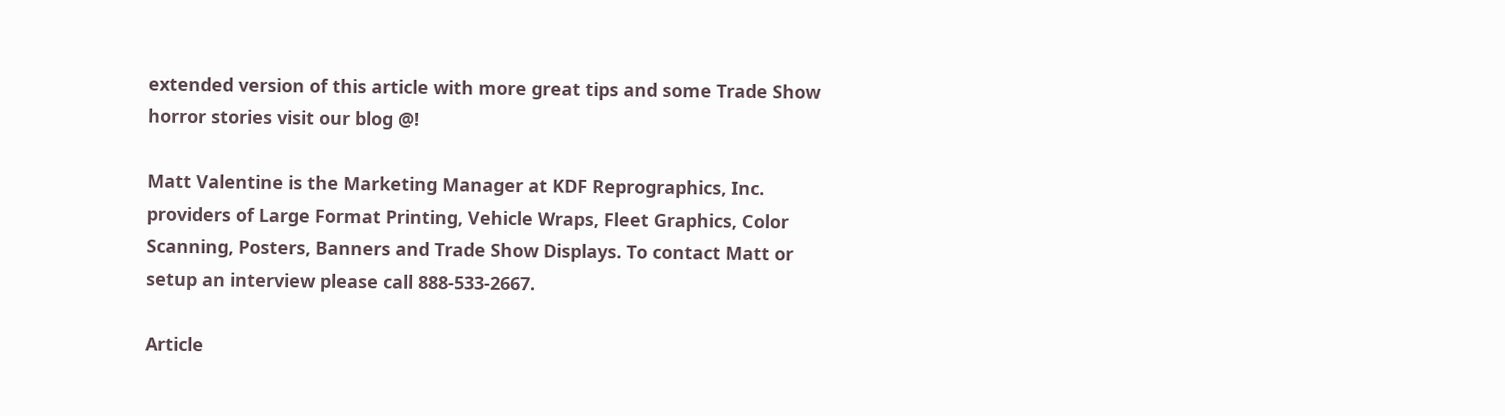extended version of this article with more great tips and some Trade Show horror stories visit our blog @!

Matt Valentine is the Marketing Manager at KDF Reprographics, Inc. providers of Large Format Printing, Vehicle Wraps, Fleet Graphics, Color Scanning, Posters, Banners and Trade Show Displays. To contact Matt or setup an interview please call 888-533-2667.

Article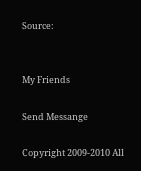Source:


My Friends

Send Messange

Copyright 2009-2010 All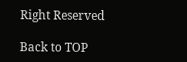Right Reserved

Back to TOP